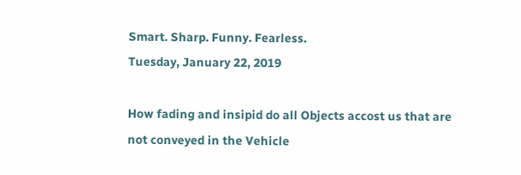Smart. Sharp. Funny. Fearless.
Tuesday, January 22, 2019

How fading and insipid do all Objects accost us that are not conveyed in the Vehicle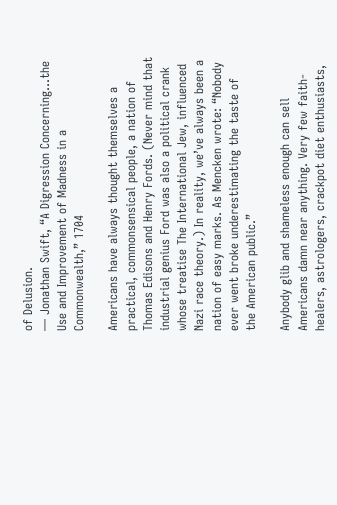of Delusion.
— Jonathan Swift, “A Digression Concerning…the Use and Improvement of Madness in a Commonwealth,” 1704

Americans have always thought themselves a practical, commonsensical people, a nation of Thomas Edisons and Henry Fords. (Never mind that industrial genius Ford was also a political crank whose treatise The International Jew, influenced Nazi race theory.) In reality, we’ve always been a nation of easy marks. As Mencken wrote: “Nobody ever went broke underestimating the taste of the American public.”

Anybody glib and shameless enough can sell Americans damn near anything. Very few faith-healers, astrologers, crackpot diet enthusiasts,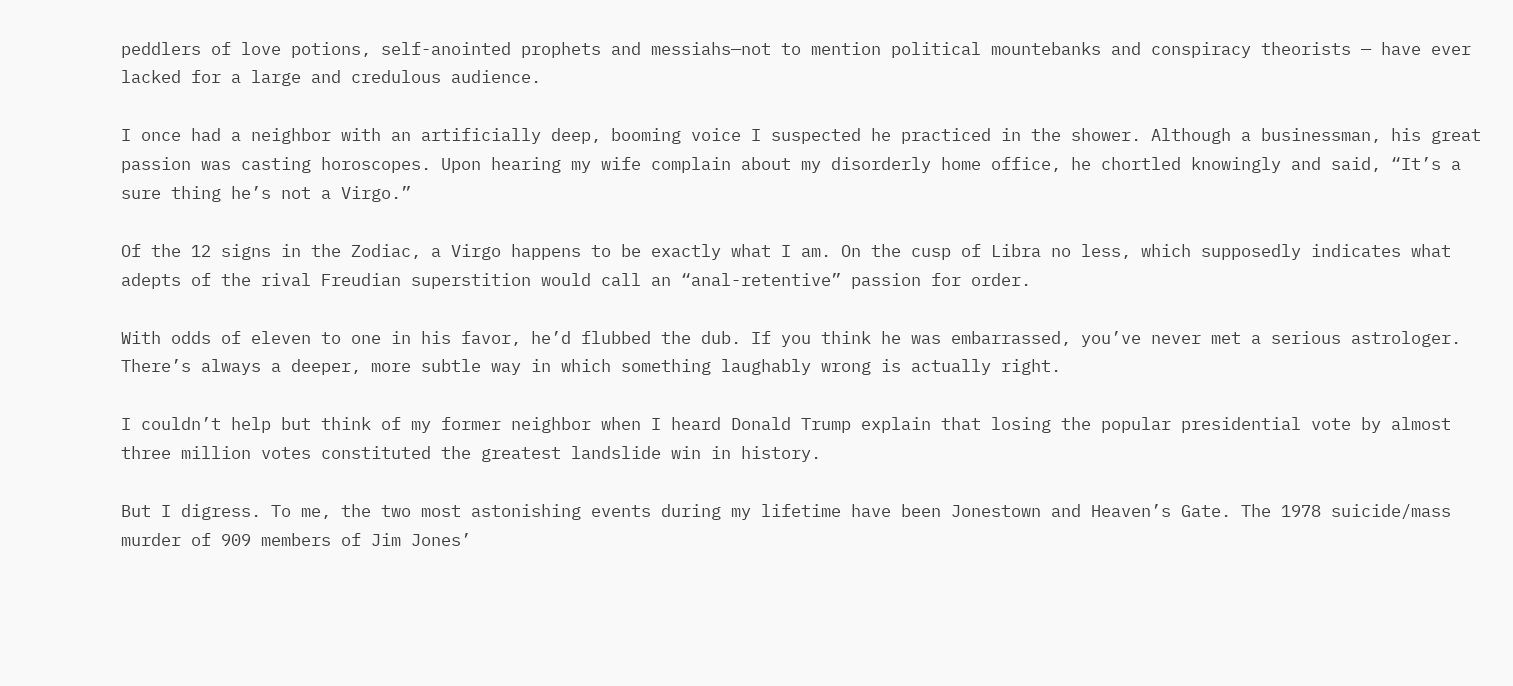peddlers of love potions, self-anointed prophets and messiahs—not to mention political mountebanks and conspiracy theorists — have ever lacked for a large and credulous audience.

I once had a neighbor with an artificially deep, booming voice I suspected he practiced in the shower. Although a businessman, his great passion was casting horoscopes. Upon hearing my wife complain about my disorderly home office, he chortled knowingly and said, “It’s a sure thing he’s not a Virgo.”

Of the 12 signs in the Zodiac, a Virgo happens to be exactly what I am. On the cusp of Libra no less, which supposedly indicates what adepts of the rival Freudian superstition would call an “anal-retentive” passion for order.

With odds of eleven to one in his favor, he’d flubbed the dub. If you think he was embarrassed, you’ve never met a serious astrologer. There’s always a deeper, more subtle way in which something laughably wrong is actually right.

I couldn’t help but think of my former neighbor when I heard Donald Trump explain that losing the popular presidential vote by almost three million votes constituted the greatest landslide win in history.

But I digress. To me, the two most astonishing events during my lifetime have been Jonestown and Heaven’s Gate. The 1978 suicide/mass murder of 909 members of Jim Jones’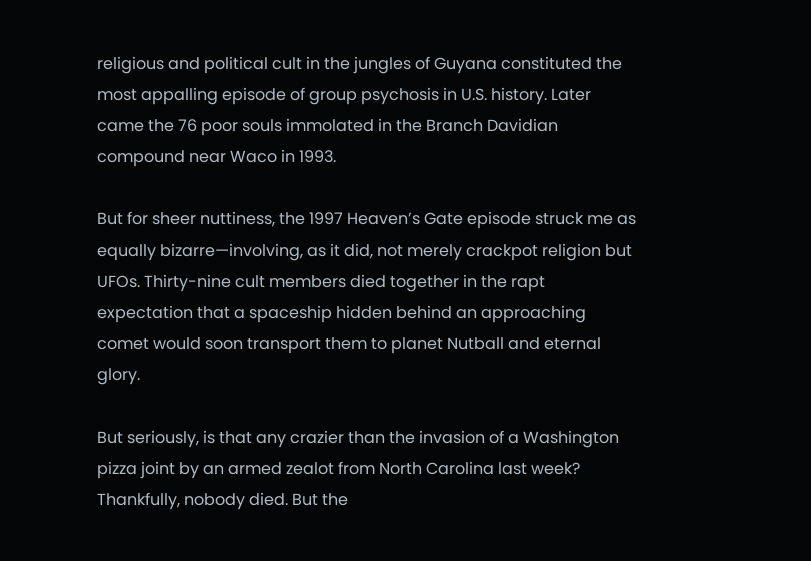religious and political cult in the jungles of Guyana constituted the most appalling episode of group psychosis in U.S. history. Later came the 76 poor souls immolated in the Branch Davidian compound near Waco in 1993.

But for sheer nuttiness, the 1997 Heaven’s Gate episode struck me as equally bizarre—involving, as it did, not merely crackpot religion but UFOs. Thirty-nine cult members died together in the rapt expectation that a spaceship hidden behind an approaching comet would soon transport them to planet Nutball and eternal glory.

But seriously, is that any crazier than the invasion of a Washington pizza joint by an armed zealot from North Carolina last week? Thankfully, nobody died. But the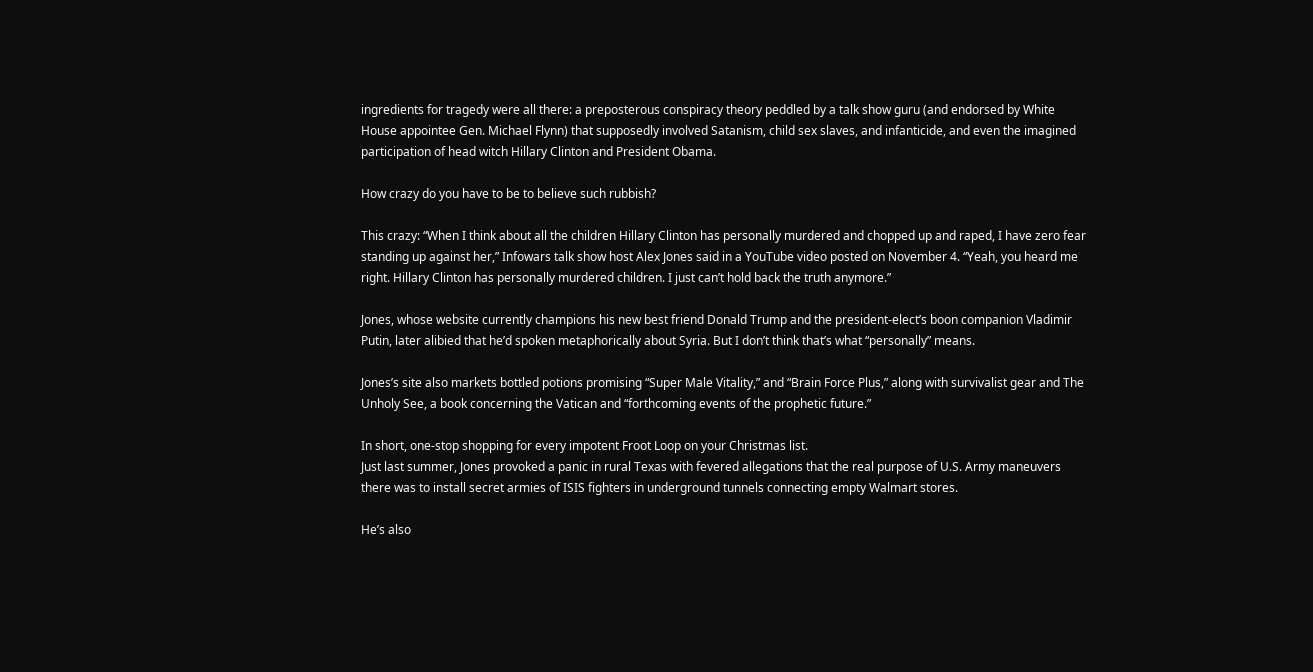ingredients for tragedy were all there: a preposterous conspiracy theory peddled by a talk show guru (and endorsed by White House appointee Gen. Michael Flynn) that supposedly involved Satanism, child sex slaves, and infanticide, and even the imagined participation of head witch Hillary Clinton and President Obama.

How crazy do you have to be to believe such rubbish?

This crazy: “When I think about all the children Hillary Clinton has personally murdered and chopped up and raped, I have zero fear standing up against her,” Infowars talk show host Alex Jones said in a YouTube video posted on November 4. “Yeah, you heard me right. Hillary Clinton has personally murdered children. I just can’t hold back the truth anymore.”

Jones, whose website currently champions his new best friend Donald Trump and the president-elect’s boon companion Vladimir Putin, later alibied that he’d spoken metaphorically about Syria. But I don’t think that’s what “personally” means.

Jones’s site also markets bottled potions promising “Super Male Vitality,” and “Brain Force Plus,” along with survivalist gear and The Unholy See, a book concerning the Vatican and “forthcoming events of the prophetic future.”

In short, one-stop shopping for every impotent Froot Loop on your Christmas list.
Just last summer, Jones provoked a panic in rural Texas with fevered allegations that the real purpose of U.S. Army maneuvers there was to install secret armies of ISIS fighters in underground tunnels connecting empty Walmart stores.

He’s also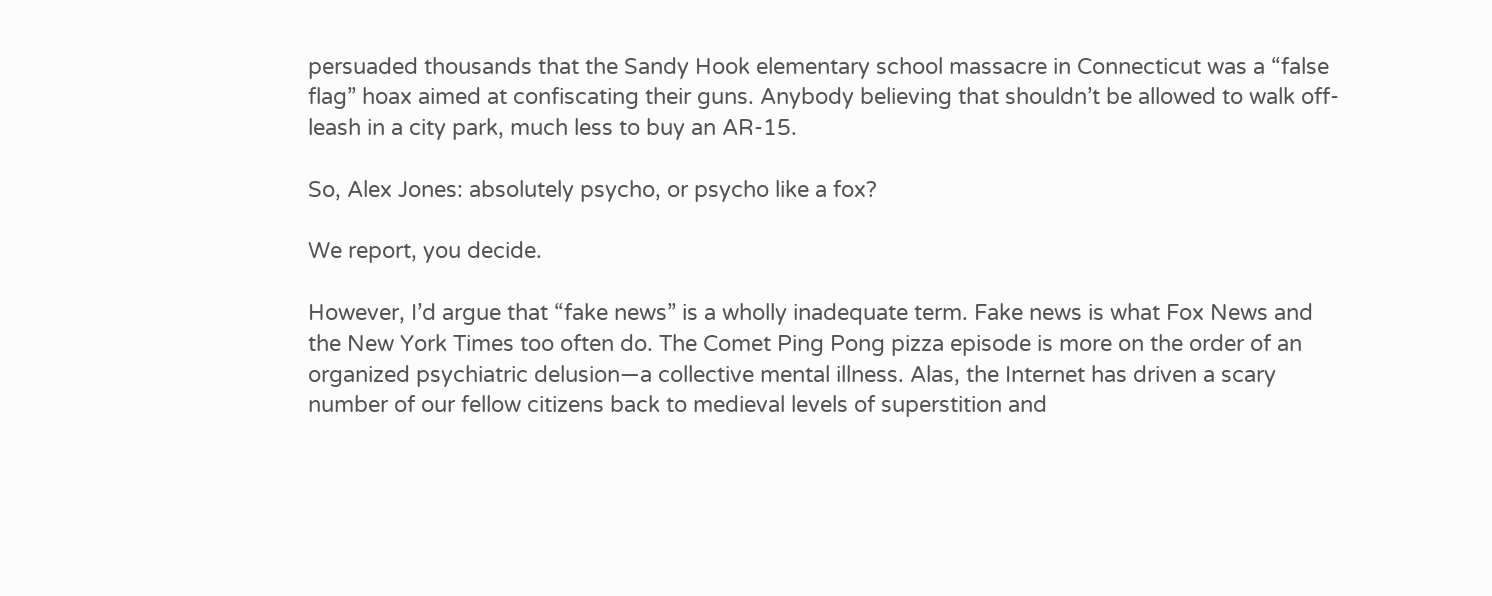persuaded thousands that the Sandy Hook elementary school massacre in Connecticut was a “false flag” hoax aimed at confiscating their guns. Anybody believing that shouldn’t be allowed to walk off-leash in a city park, much less to buy an AR-15.

So, Alex Jones: absolutely psycho, or psycho like a fox?

We report, you decide.

However, I’d argue that “fake news” is a wholly inadequate term. Fake news is what Fox News and the New York Times too often do. The Comet Ping Pong pizza episode is more on the order of an organized psychiatric delusion—a collective mental illness. Alas, the Internet has driven a scary number of our fellow citizens back to medieval levels of superstition and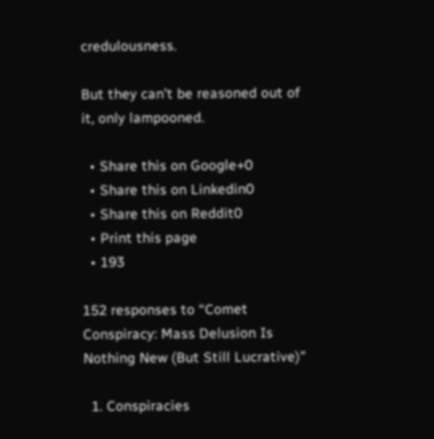credulousness.

But they can’t be reasoned out of it, only lampooned.

  • Share this on Google+0
  • Share this on Linkedin0
  • Share this on Reddit0
  • Print this page
  • 193

152 responses to “Comet Conspiracy: Mass Delusion Is Nothing New (But Still Lucrative)”

  1. Conspiracies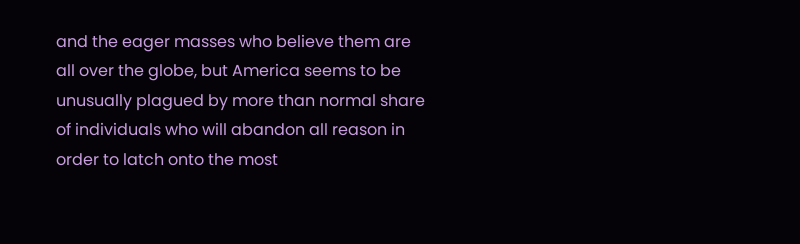and the eager masses who believe them are all over the globe, but America seems to be unusually plagued by more than normal share of individuals who will abandon all reason in order to latch onto the most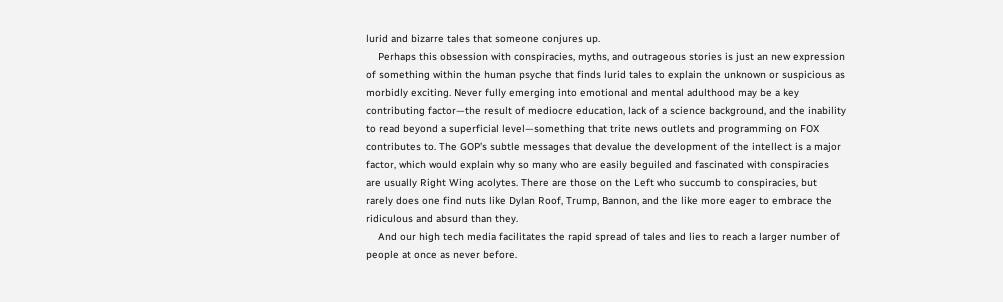lurid and bizarre tales that someone conjures up.
    Perhaps this obsession with conspiracies, myths, and outrageous stories is just an new expression of something within the human psyche that finds lurid tales to explain the unknown or suspicious as morbidly exciting. Never fully emerging into emotional and mental adulthood may be a key contributing factor—the result of mediocre education, lack of a science background, and the inability to read beyond a superficial level—something that trite news outlets and programming on FOX contributes to. The GOP’s subtle messages that devalue the development of the intellect is a major factor, which would explain why so many who are easily beguiled and fascinated with conspiracies are usually Right Wing acolytes. There are those on the Left who succumb to conspiracies, but rarely does one find nuts like Dylan Roof, Trump, Bannon, and the like more eager to embrace the ridiculous and absurd than they.
    And our high tech media facilitates the rapid spread of tales and lies to reach a larger number of people at once as never before.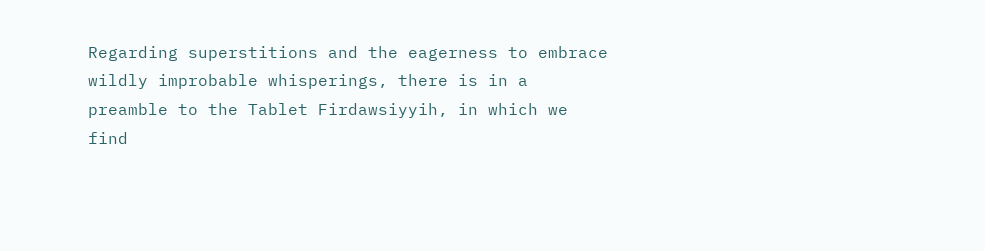Regarding superstitions and the eagerness to embrace wildly improbable whisperings, there is in a preamble to the Tablet Firdawsiyyih, in which we find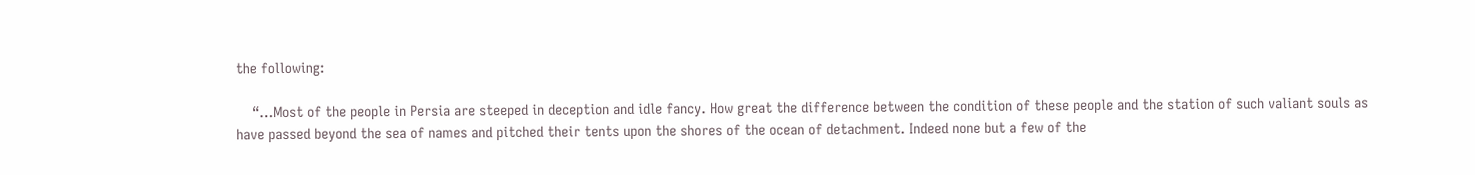the following:

    “…Most of the people in Persia are steeped in deception and idle fancy. How great the difference between the condition of these people and the station of such valiant souls as have passed beyond the sea of names and pitched their tents upon the shores of the ocean of detachment. Indeed none but a few of the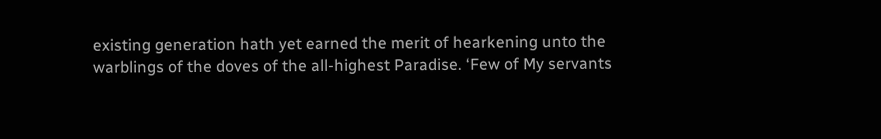existing generation hath yet earned the merit of hearkening unto the warblings of the doves of the all-highest Paradise. ‘Few of My servants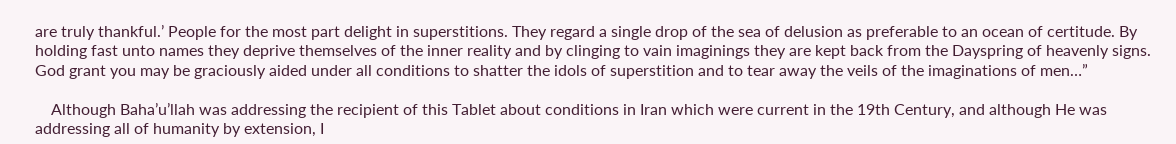are truly thankful.’ People for the most part delight in superstitions. They regard a single drop of the sea of delusion as preferable to an ocean of certitude. By holding fast unto names they deprive themselves of the inner reality and by clinging to vain imaginings they are kept back from the Dayspring of heavenly signs. God grant you may be graciously aided under all conditions to shatter the idols of superstition and to tear away the veils of the imaginations of men…”

    Although Baha’u’llah was addressing the recipient of this Tablet about conditions in Iran which were current in the 19th Century, and although He was addressing all of humanity by extension, I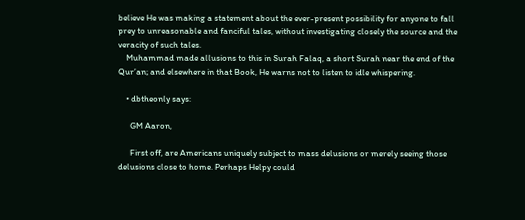believe He was making a statement about the ever-present possibility for anyone to fall prey to unreasonable and fanciful tales, without investigating closely the source and the veracity of such tales.
    Muhammad made allusions to this in Surah Falaq, a short Surah near the end of the Qur’an; and elsewhere in that Book, He warns not to listen to idle whispering.

    • dbtheonly says:

      GM Aaron,

      First off, are Americans uniquely subject to mass delusions or merely seeing those delusions close to home. Perhaps Helpy could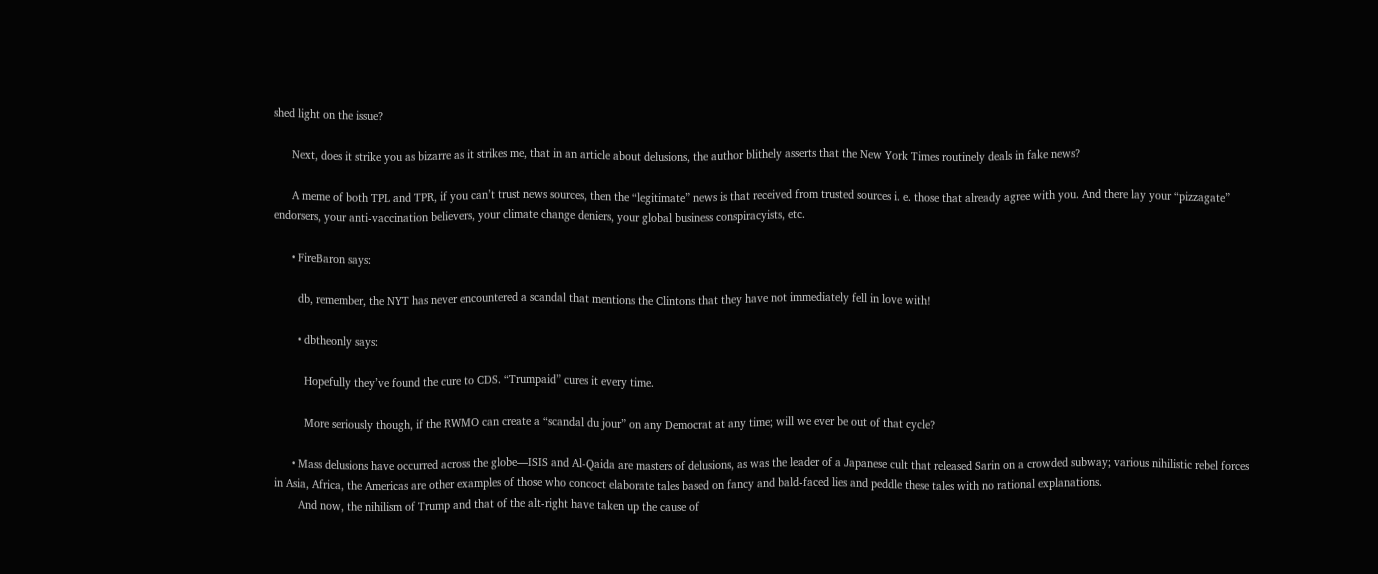shed light on the issue?

      Next, does it strike you as bizarre as it strikes me, that in an article about delusions, the author blithely asserts that the New York Times routinely deals in fake news?

      A meme of both TPL and TPR, if you can’t trust news sources, then the “legitimate” news is that received from trusted sources i. e. those that already agree with you. And there lay your “pizzagate” endorsers, your anti-vaccination believers, your climate change deniers, your global business conspiracyists, etc.

      • FireBaron says:

        db, remember, the NYT has never encountered a scandal that mentions the Clintons that they have not immediately fell in love with!

        • dbtheonly says:

          Hopefully they’ve found the cure to CDS. “Trumpaid” cures it every time.

          More seriously though, if the RWMO can create a “scandal du jour” on any Democrat at any time; will we ever be out of that cycle?

      • Mass delusions have occurred across the globe—ISIS and Al-Qaida are masters of delusions, as was the leader of a Japanese cult that released Sarin on a crowded subway; various nihilistic rebel forces in Asia, Africa, the Americas are other examples of those who concoct elaborate tales based on fancy and bald-faced lies and peddle these tales with no rational explanations.
        And now, the nihilism of Trump and that of the alt-right have taken up the cause of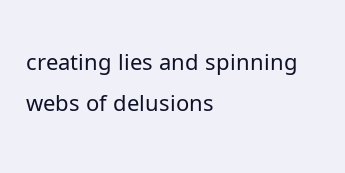creating lies and spinning webs of delusions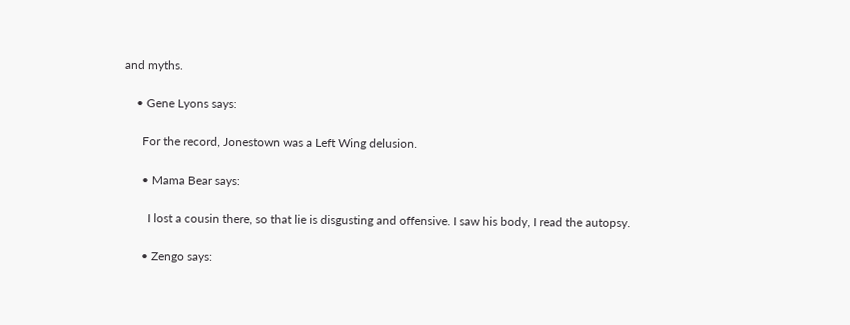and myths.

    • Gene Lyons says:

      For the record, Jonestown was a Left Wing delusion.

      • Mama Bear says:

        I lost a cousin there, so that lie is disgusting and offensive. I saw his body, I read the autopsy.

      • Zengo says: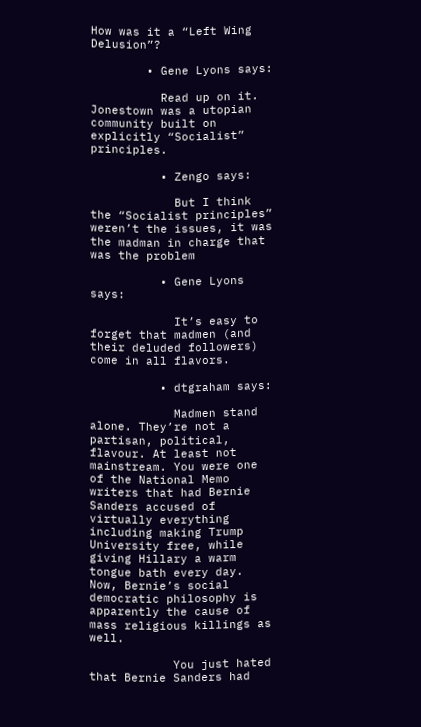How was it a “Left Wing Delusion”?

        • Gene Lyons says:

          Read up on it. Jonestown was a utopian community built on explicitly “Socialist” principles.

          • Zengo says:

            But I think the “Socialist principles” weren’t the issues, it was the madman in charge that was the problem

          • Gene Lyons says:

            It’s easy to forget that madmen (and their deluded followers) come in all flavors.

          • dtgraham says:

            Madmen stand alone. They’re not a partisan, political, flavour. At least not mainstream. You were one of the National Memo writers that had Bernie Sanders accused of virtually everything including making Trump University free, while giving Hillary a warm tongue bath every day. Now, Bernie’s social democratic philosophy is apparently the cause of mass religious killings as well.

            You just hated that Bernie Sanders had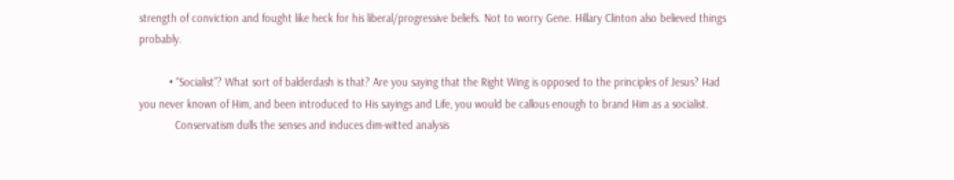strength of conviction and fought like heck for his liberal/progressive beliefs. Not to worry Gene. Hillary Clinton also believed things probably.

          • “Socialist”? What sort of balderdash is that? Are you saying that the Right Wing is opposed to the principles of Jesus? Had you never known of Him, and been introduced to His sayings and Life, you would be callous enough to brand Him as a socialist.
            Conservatism dulls the senses and induces dim-witted analysis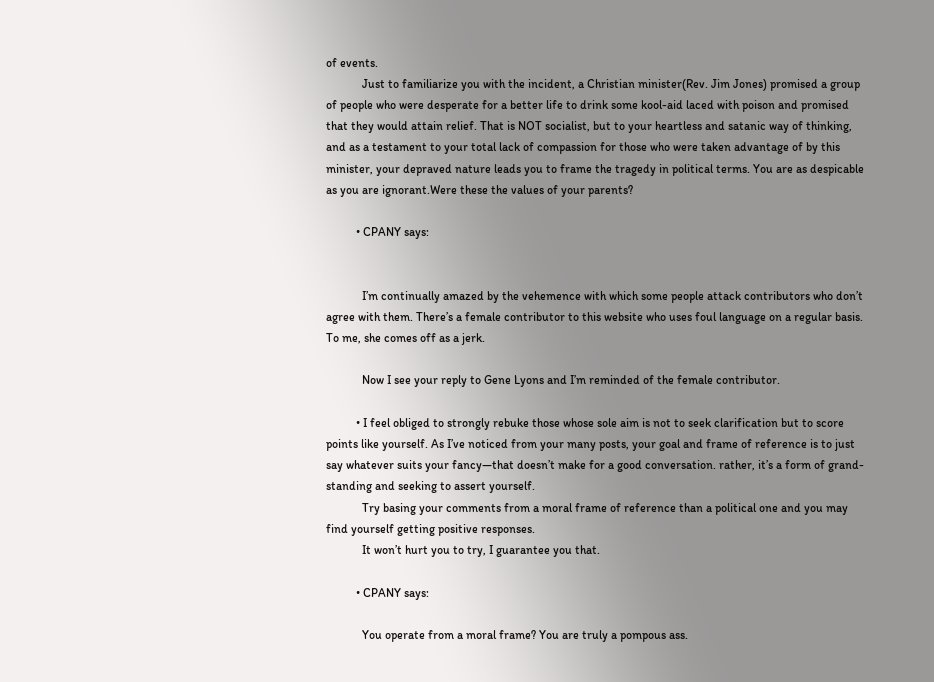of events.
            Just to familiarize you with the incident, a Christian minister(Rev. Jim Jones) promised a group of people who were desperate for a better life to drink some kool-aid laced with poison and promised that they would attain relief. That is NOT socialist, but to your heartless and satanic way of thinking, and as a testament to your total lack of compassion for those who were taken advantage of by this minister, your depraved nature leads you to frame the tragedy in political terms. You are as despicable as you are ignorant.Were these the values of your parents?

          • CPANY says:


            I’m continually amazed by the vehemence with which some people attack contributors who don’t agree with them. There’s a female contributor to this website who uses foul language on a regular basis. To me, she comes off as a jerk.

            Now I see your reply to Gene Lyons and I’m reminded of the female contributor.

          • I feel obliged to strongly rebuke those whose sole aim is not to seek clarification but to score points like yourself. As I’ve noticed from your many posts, your goal and frame of reference is to just say whatever suits your fancy—that doesn’t make for a good conversation. rather, it’s a form of grand-standing and seeking to assert yourself.
            Try basing your comments from a moral frame of reference than a political one and you may find yourself getting positive responses.
            It won’t hurt you to try, I guarantee you that.

          • CPANY says:

            You operate from a moral frame? You are truly a pompous ass.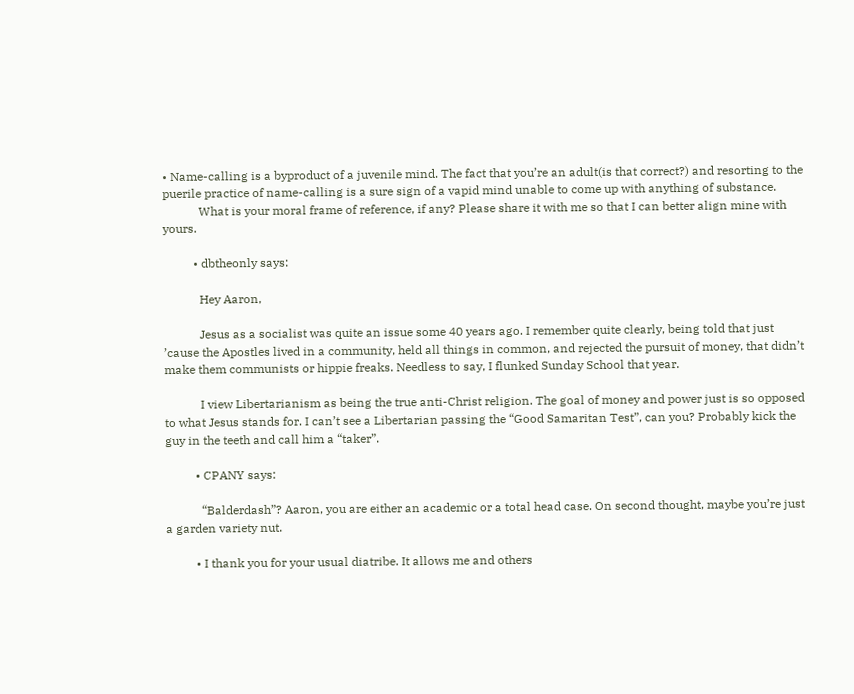• Name-calling is a byproduct of a juvenile mind. The fact that you’re an adult(is that correct?) and resorting to the puerile practice of name-calling is a sure sign of a vapid mind unable to come up with anything of substance.
            What is your moral frame of reference, if any? Please share it with me so that I can better align mine with yours.

          • dbtheonly says:

            Hey Aaron,

            Jesus as a socialist was quite an issue some 40 years ago. I remember quite clearly, being told that just ’cause the Apostles lived in a community, held all things in common, and rejected the pursuit of money, that didn’t make them communists or hippie freaks. Needless to say, I flunked Sunday School that year.

            I view Libertarianism as being the true anti-Christ religion. The goal of money and power just is so opposed to what Jesus stands for. I can’t see a Libertarian passing the “Good Samaritan Test”, can you? Probably kick the guy in the teeth and call him a “taker”.

          • CPANY says:

            “Balderdash”? Aaron, you are either an academic or a total head case. On second thought, maybe you’re just a garden variety nut.

          • I thank you for your usual diatribe. It allows me and others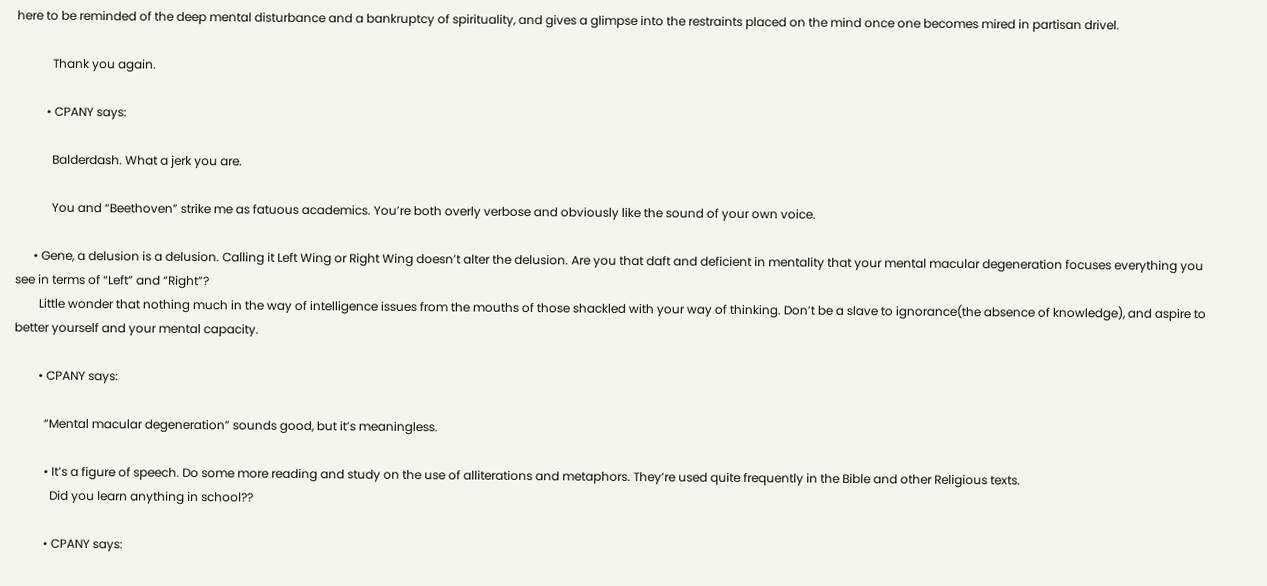here to be reminded of the deep mental disturbance and a bankruptcy of spirituality, and gives a glimpse into the restraints placed on the mind once one becomes mired in partisan drivel.

            Thank you again.

          • CPANY says:

            Balderdash. What a jerk you are.

            You and “Beethoven” strike me as fatuous academics. You’re both overly verbose and obviously like the sound of your own voice.

      • Gene, a delusion is a delusion. Calling it Left Wing or Right Wing doesn’t alter the delusion. Are you that daft and deficient in mentality that your mental macular degeneration focuses everything you see in terms of “Left” and “Right”?
        Little wonder that nothing much in the way of intelligence issues from the mouths of those shackled with your way of thinking. Don’t be a slave to ignorance(the absence of knowledge), and aspire to better yourself and your mental capacity.

        • CPANY says:

          “Mental macular degeneration” sounds good, but it’s meaningless.

          • It’s a figure of speech. Do some more reading and study on the use of alliterations and metaphors. They’re used quite frequently in the Bible and other Religious texts.
            Did you learn anything in school??

          • CPANY says: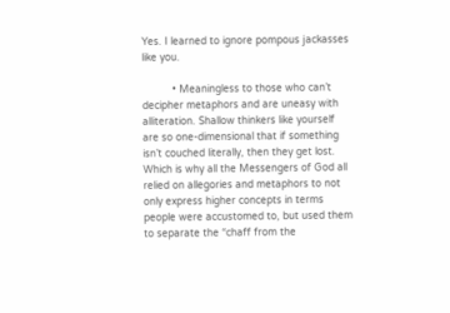Yes. I learned to ignore pompous jackasses like you.

          • Meaningless to those who can’t decipher metaphors and are uneasy with alliteration. Shallow thinkers like yourself are so one-dimensional that if something isn’t couched literally, then they get lost. Which is why all the Messengers of God all relied on allegories and metaphors to not only express higher concepts in terms people were accustomed to, but used them to separate the “chaff from the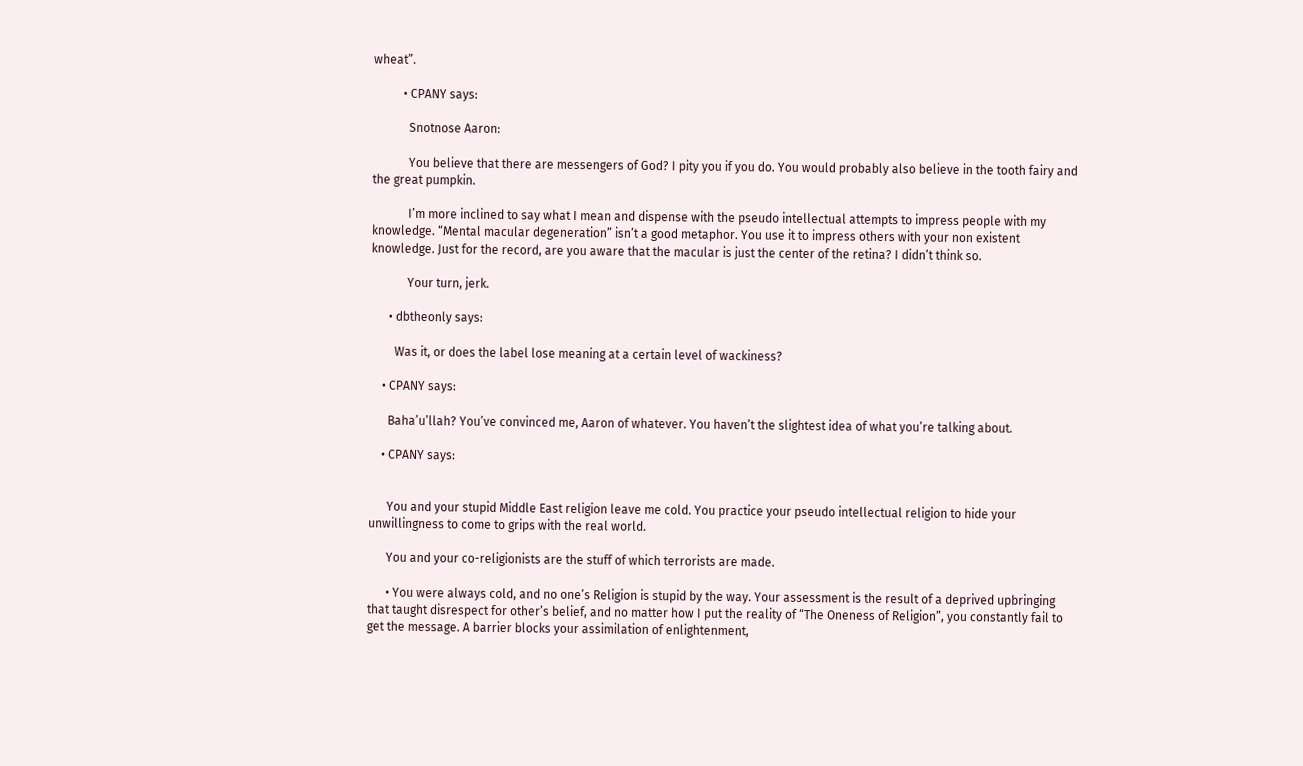wheat”.

          • CPANY says:

            Snotnose Aaron:

            You believe that there are messengers of God? I pity you if you do. You would probably also believe in the tooth fairy and the great pumpkin.

            I’m more inclined to say what I mean and dispense with the pseudo intellectual attempts to impress people with my knowledge. “Mental macular degeneration” isn’t a good metaphor. You use it to impress others with your non existent knowledge. Just for the record, are you aware that the macular is just the center of the retina? I didn’t think so.

            Your turn, jerk.

      • dbtheonly says:

        Was it, or does the label lose meaning at a certain level of wackiness?

    • CPANY says:

      Baha’u’llah? You’ve convinced me, Aaron of whatever. You haven’t the slightest idea of what you’re talking about.

    • CPANY says:


      You and your stupid Middle East religion leave me cold. You practice your pseudo intellectual religion to hide your unwillingness to come to grips with the real world.

      You and your co-religionists are the stuff of which terrorists are made.

      • You were always cold, and no one’s Religion is stupid by the way. Your assessment is the result of a deprived upbringing that taught disrespect for other’s belief, and no matter how I put the reality of “The Oneness of Religion”, you constantly fail to get the message. A barrier blocks your assimilation of enlightenment,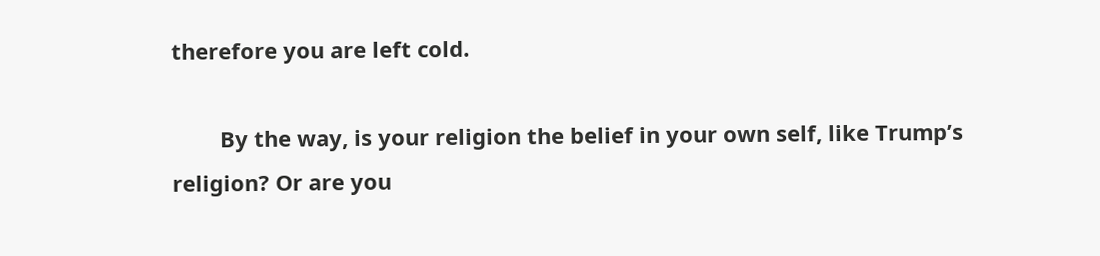therefore you are left cold.

        By the way, is your religion the belief in your own self, like Trump’s religion? Or are you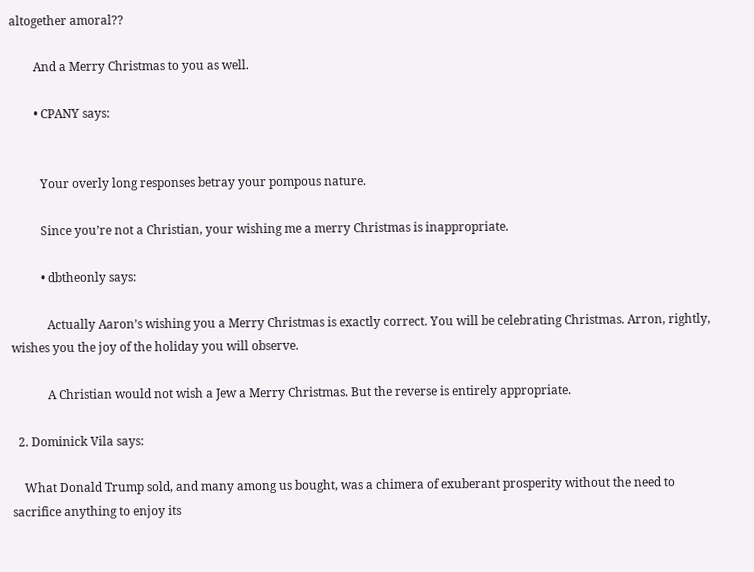altogether amoral??

        And a Merry Christmas to you as well.

        • CPANY says:


          Your overly long responses betray your pompous nature.

          Since you’re not a Christian, your wishing me a merry Christmas is inappropriate.

          • dbtheonly says:

            Actually Aaron’s wishing you a Merry Christmas is exactly correct. You will be celebrating Christmas. Arron, rightly, wishes you the joy of the holiday you will observe.

            A Christian would not wish a Jew a Merry Christmas. But the reverse is entirely appropriate.

  2. Dominick Vila says:

    What Donald Trump sold, and many among us bought, was a chimera of exuberant prosperity without the need to sacrifice anything to enjoy its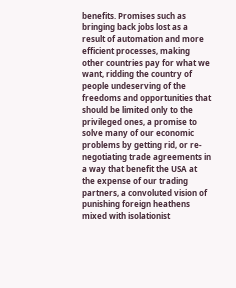benefits. Promises such as bringing back jobs lost as a result of automation and more efficient processes, making other countries pay for what we want, ridding the country of people undeserving of the freedoms and opportunities that should be limited only to the privileged ones, a promise to solve many of our economic problems by getting rid, or re-negotiating trade agreements in a way that benefit the USA at the expense of our trading partners, a convoluted vision of punishing foreign heathens mixed with isolationist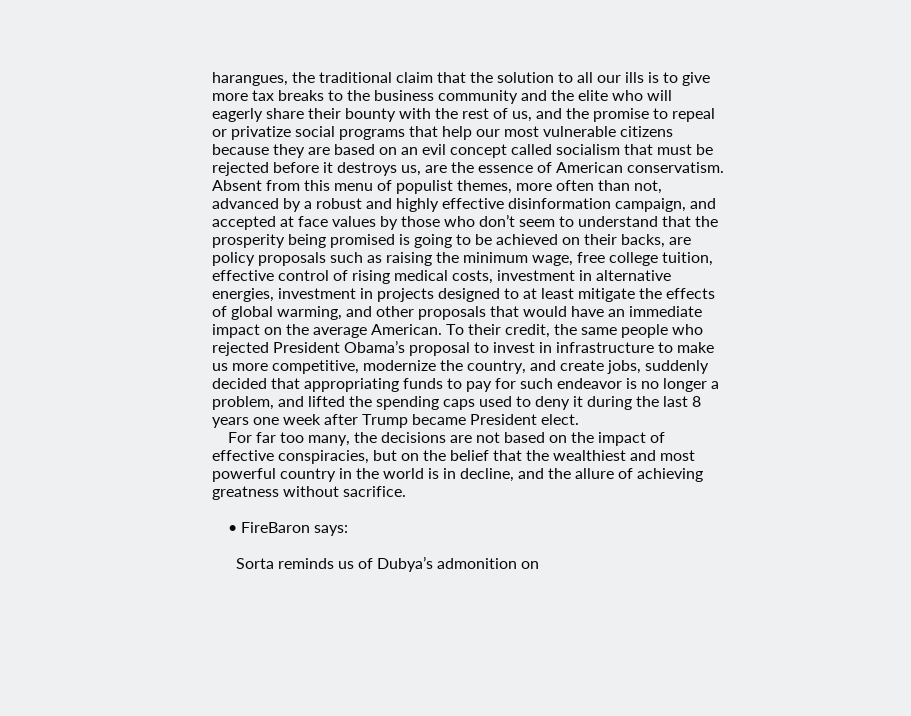harangues, the traditional claim that the solution to all our ills is to give more tax breaks to the business community and the elite who will eagerly share their bounty with the rest of us, and the promise to repeal or privatize social programs that help our most vulnerable citizens because they are based on an evil concept called socialism that must be rejected before it destroys us, are the essence of American conservatism. Absent from this menu of populist themes, more often than not, advanced by a robust and highly effective disinformation campaign, and accepted at face values by those who don’t seem to understand that the prosperity being promised is going to be achieved on their backs, are policy proposals such as raising the minimum wage, free college tuition, effective control of rising medical costs, investment in alternative energies, investment in projects designed to at least mitigate the effects of global warming, and other proposals that would have an immediate impact on the average American. To their credit, the same people who rejected President Obama’s proposal to invest in infrastructure to make us more competitive, modernize the country, and create jobs, suddenly decided that appropriating funds to pay for such endeavor is no longer a problem, and lifted the spending caps used to deny it during the last 8 years one week after Trump became President elect.
    For far too many, the decisions are not based on the impact of effective conspiracies, but on the belief that the wealthiest and most powerful country in the world is in decline, and the allure of achieving greatness without sacrifice.

    • FireBaron says:

      Sorta reminds us of Dubya’s admonition on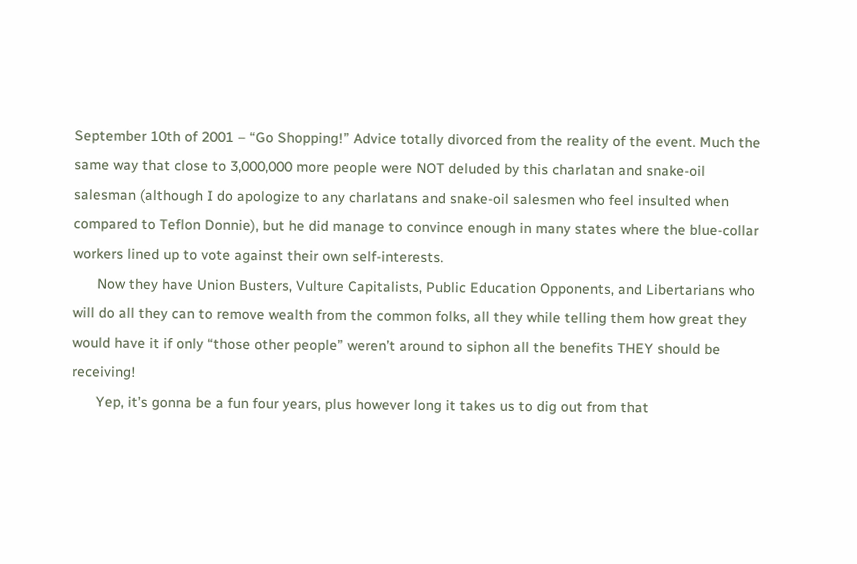September 10th of 2001 – “Go Shopping!” Advice totally divorced from the reality of the event. Much the same way that close to 3,000,000 more people were NOT deluded by this charlatan and snake-oil salesman (although I do apologize to any charlatans and snake-oil salesmen who feel insulted when compared to Teflon Donnie), but he did manage to convince enough in many states where the blue-collar workers lined up to vote against their own self-interests.
      Now they have Union Busters, Vulture Capitalists, Public Education Opponents, and Libertarians who will do all they can to remove wealth from the common folks, all they while telling them how great they would have it if only “those other people” weren’t around to siphon all the benefits THEY should be receiving!
      Yep, it’s gonna be a fun four years, plus however long it takes us to dig out from that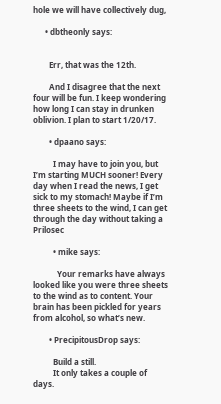hole we will have collectively dug,

      • dbtheonly says:


        Err, that was the 12th.

        And I disagree that the next four will be fun. I keep wondering how long I can stay in drunken oblivion. I plan to start 1/20/17.

        • dpaano says:

          I may have to join you, but I’m starting MUCH sooner! Every day when I read the news, I get sick to my stomach! Maybe if I’m three sheets to the wind, I can get through the day without taking a Prilosec

          • mike says:

            Your remarks have always looked like you were three sheets to the wind as to content. Your brain has been pickled for years from alcohol, so what’s new.

        • PrecipitousDrop says:

          Build a still.
          It only takes a couple of days.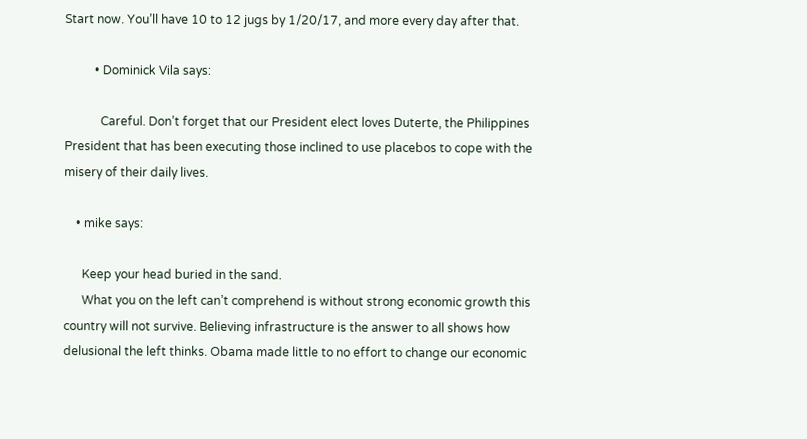Start now. You’ll have 10 to 12 jugs by 1/20/17, and more every day after that.

          • Dominick Vila says:

            Careful. Don’t forget that our President elect loves Duterte, the Philippines President that has been executing those inclined to use placebos to cope with the misery of their daily lives.

    • mike says:

      Keep your head buried in the sand.
      What you on the left can’t comprehend is without strong economic growth this country will not survive. Believing infrastructure is the answer to all shows how delusional the left thinks. Obama made little to no effort to change our economic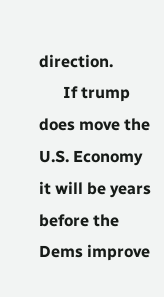direction.
      If trump does move the U.S. Economy it will be years before the Dems improve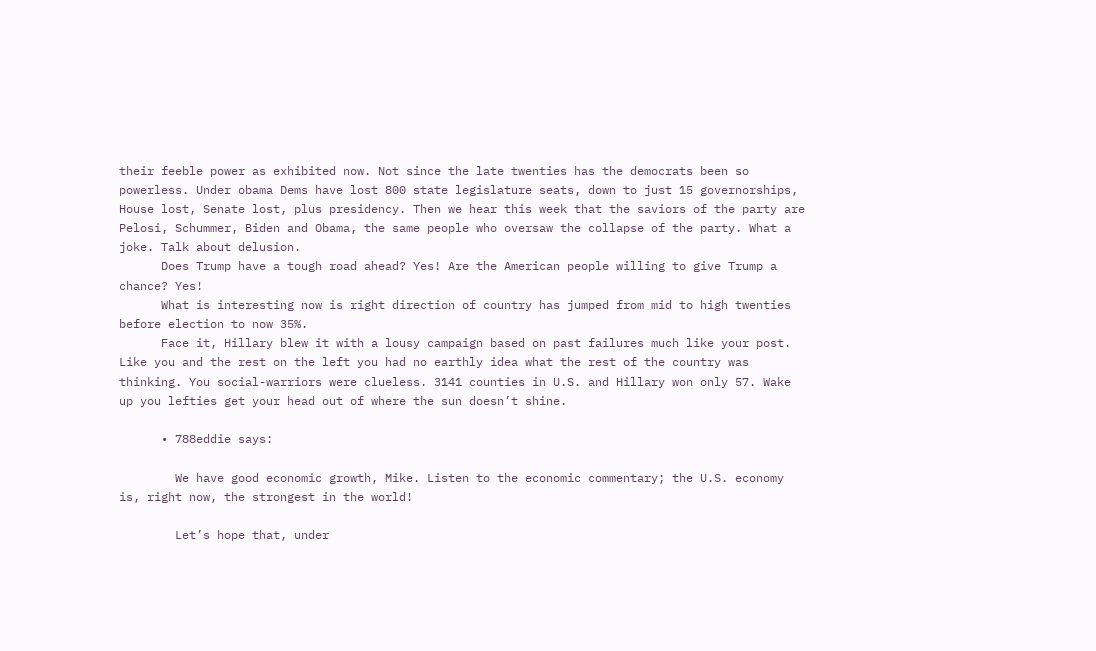their feeble power as exhibited now. Not since the late twenties has the democrats been so powerless. Under obama Dems have lost 800 state legislature seats, down to just 15 governorships, House lost, Senate lost, plus presidency. Then we hear this week that the saviors of the party are Pelosi, Schummer, Biden and Obama, the same people who oversaw the collapse of the party. What a joke. Talk about delusion.
      Does Trump have a tough road ahead? Yes! Are the American people willing to give Trump a chance? Yes!
      What is interesting now is right direction of country has jumped from mid to high twenties before election to now 35%.
      Face it, Hillary blew it with a lousy campaign based on past failures much like your post. Like you and the rest on the left you had no earthly idea what the rest of the country was thinking. You social-warriors were clueless. 3141 counties in U.S. and Hillary won only 57. Wake up you lefties get your head out of where the sun doesn’t shine.

      • 788eddie says:

        We have good economic growth, Mike. Listen to the economic commentary; the U.S. economy is, right now, the strongest in the world!

        Let’s hope that, under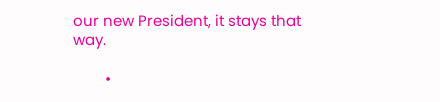our new President, it stays that way.

        •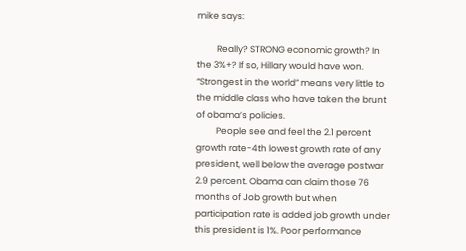mike says:

          Really? STRONG economic growth? In the 3%+? If so, Hillary would have won. “Strongest in the world” means very little to the middle class who have taken the brunt of obama’s policies.
          People see and feel the 2.1 percent growth rate-4th lowest growth rate of any president, well below the average postwar 2.9 percent. Obama can claim those 76 months of Job growth but when participation rate is added job growth under this president is 1%. Poor performance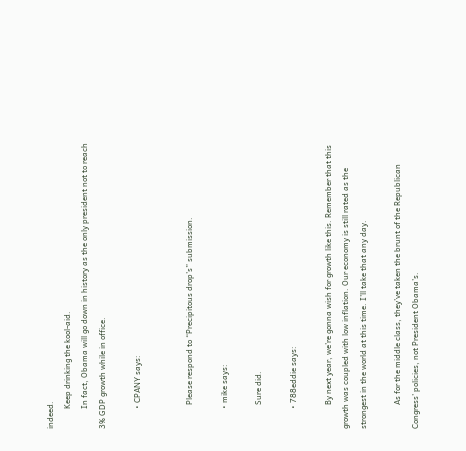indeed.
          Keep drinking the kool-aid.
          In fact, Obama will go down in history as the only president not to reach 3% GDP growth while in office.

          • CPANY says:


            Please respond to “Precipitous drop’s” submission.

          • mike says:

            Sure did.

          • 788eddie says:

            By next year, we’re gonna wish for growth like this. Remember that this growth was coupled with low inflation. Our economy is still rated as the strongest in the world at this time. I’ll take that any day.

            As for the middle class, they’ve taken the brunt of the Republican Congress’ policies, not President Obama’s.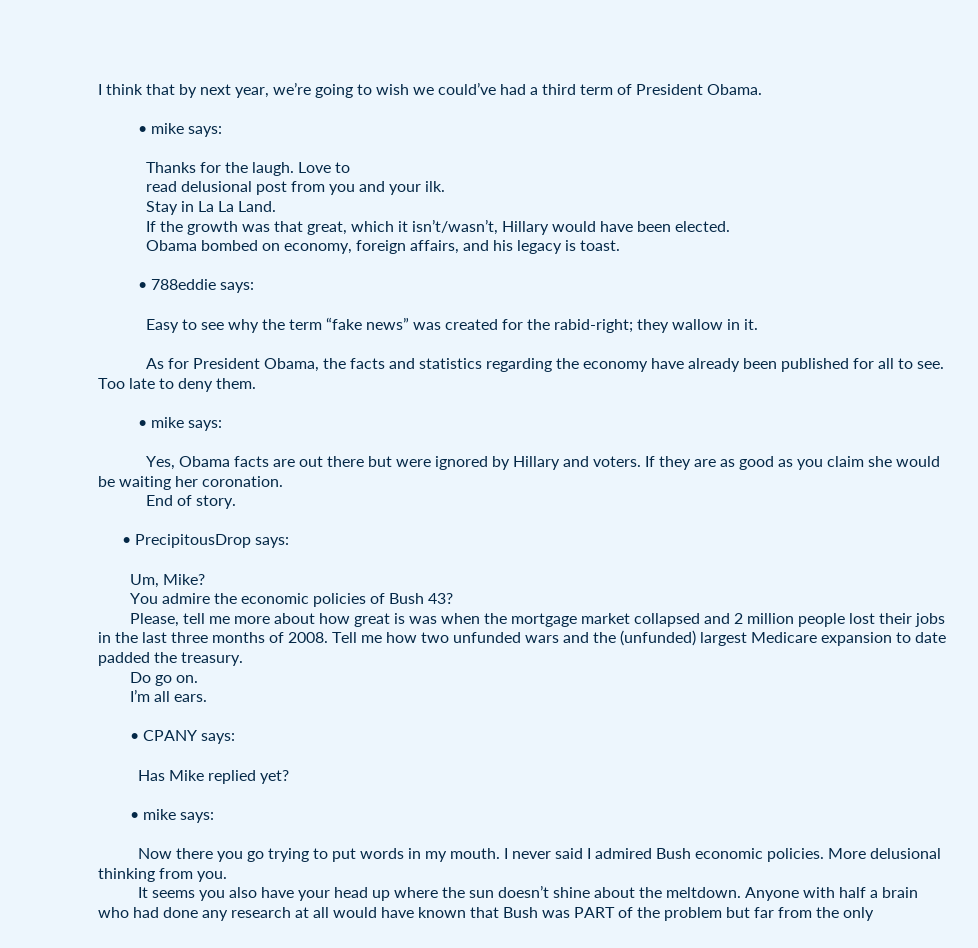I think that by next year, we’re going to wish we could’ve had a third term of President Obama.

          • mike says:

            Thanks for the laugh. Love to
            read delusional post from you and your ilk.
            Stay in La La Land.
            If the growth was that great, which it isn’t/wasn’t, Hillary would have been elected.
            Obama bombed on economy, foreign affairs, and his legacy is toast.

          • 788eddie says:

            Easy to see why the term “fake news” was created for the rabid-right; they wallow in it.

            As for President Obama, the facts and statistics regarding the economy have already been published for all to see. Too late to deny them.

          • mike says:

            Yes, Obama facts are out there but were ignored by Hillary and voters. If they are as good as you claim she would be waiting her coronation.
            End of story.

      • PrecipitousDrop says:

        Um, Mike?
        You admire the economic policies of Bush 43?
        Please, tell me more about how great is was when the mortgage market collapsed and 2 million people lost their jobs in the last three months of 2008. Tell me how two unfunded wars and the (unfunded) largest Medicare expansion to date padded the treasury.
        Do go on.
        I’m all ears.

        • CPANY says:

          Has Mike replied yet?

        • mike says:

          Now there you go trying to put words in my mouth. I never said I admired Bush economic policies. More delusional thinking from you.
          It seems you also have your head up where the sun doesn’t shine about the meltdown. Anyone with half a brain who had done any research at all would have known that Bush was PART of the problem but far from the only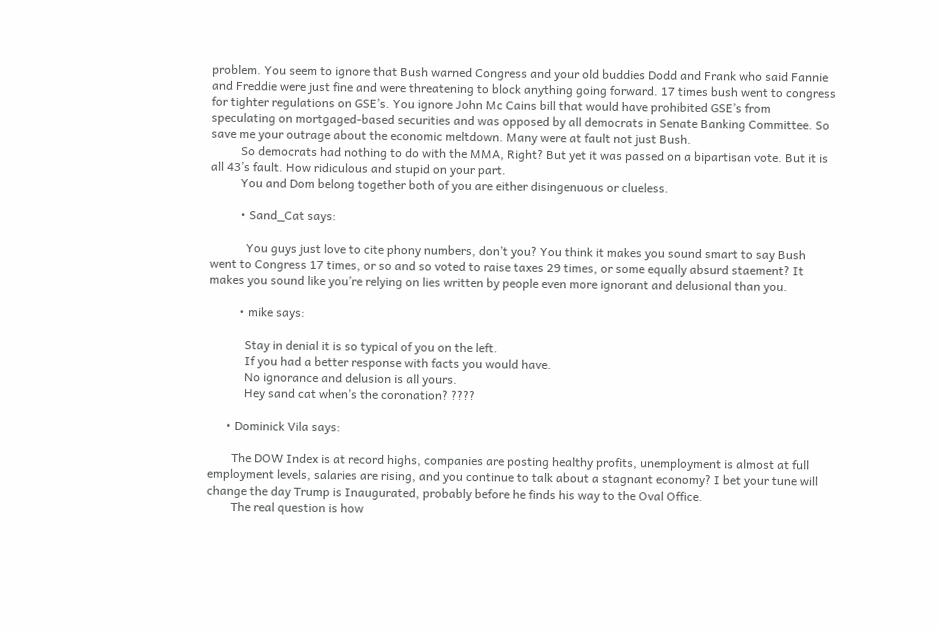problem. You seem to ignore that Bush warned Congress and your old buddies Dodd and Frank who said Fannie and Freddie were just fine and were threatening to block anything going forward. 17 times bush went to congress for tighter regulations on GSE’s. You ignore John Mc Cains bill that would have prohibited GSE’s from speculating on mortgaged-based securities and was opposed by all democrats in Senate Banking Committee. So save me your outrage about the economic meltdown. Many were at fault not just Bush.
          So democrats had nothing to do with the MMA, Right? But yet it was passed on a bipartisan vote. But it is all 43’s fault. How ridiculous and stupid on your part.
          You and Dom belong together both of you are either disingenuous or clueless.

          • Sand_Cat says:

            You guys just love to cite phony numbers, don’t you? You think it makes you sound smart to say Bush went to Congress 17 times, or so and so voted to raise taxes 29 times, or some equally absurd staement? It makes you sound like you’re relying on lies written by people even more ignorant and delusional than you.

          • mike says:

            Stay in denial it is so typical of you on the left.
            If you had a better response with facts you would have.
            No ignorance and delusion is all yours.
            Hey sand cat when’s the coronation? ????

      • Dominick Vila says:

        The DOW Index is at record highs, companies are posting healthy profits, unemployment is almost at full employment levels, salaries are rising, and you continue to talk about a stagnant economy? I bet your tune will change the day Trump is Inaugurated, probably before he finds his way to the Oval Office.
        The real question is how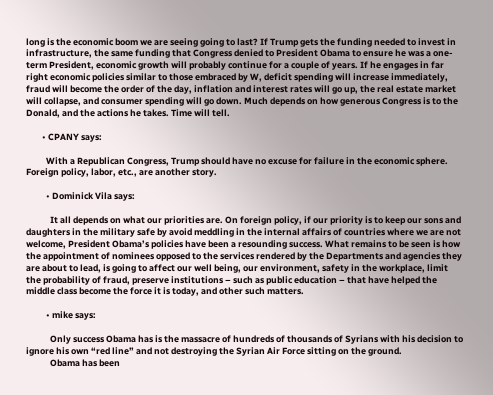long is the economic boom we are seeing going to last? If Trump gets the funding needed to invest in infrastructure, the same funding that Congress denied to President Obama to ensure he was a one-term President, economic growth will probably continue for a couple of years. If he engages in far right economic policies similar to those embraced by W, deficit spending will increase immediately, fraud will become the order of the day, inflation and interest rates will go up, the real estate market will collapse, and consumer spending will go down. Much depends on how generous Congress is to the Donald, and the actions he takes. Time will tell.

        • CPANY says:

          With a Republican Congress, Trump should have no excuse for failure in the economic sphere. Foreign policy, labor, etc., are another story.

          • Dominick Vila says:

            It all depends on what our priorities are. On foreign policy, if our priority is to keep our sons and daughters in the military safe by avoid meddling in the internal affairs of countries where we are not welcome, President Obama’s policies have been a resounding success. What remains to be seen is how the appointment of nominees opposed to the services rendered by the Departments and agencies they are about to lead, is going to affect our well being, our environment, safety in the workplace, limit the probability of fraud, preserve institutions – such as public education – that have helped the middle class become the force it is today, and other such matters.

          • mike says:

            Only success Obama has is the massacre of hundreds of thousands of Syrians with his decision to ignore his own “red line” and not destroying the Syrian Air Force sitting on the ground.
            Obama has been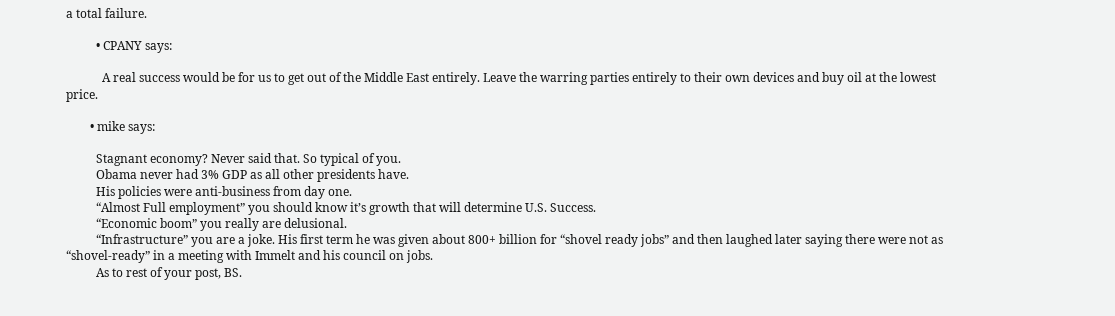a total failure.

          • CPANY says:

            A real success would be for us to get out of the Middle East entirely. Leave the warring parties entirely to their own devices and buy oil at the lowest price.

        • mike says:

          Stagnant economy? Never said that. So typical of you.
          Obama never had 3% GDP as all other presidents have.
          His policies were anti-business from day one.
          “Almost Full employment” you should know it’s growth that will determine U.S. Success.
          “Economic boom” you really are delusional.
          “Infrastructure” you are a joke. His first term he was given about 800+ billion for “shovel ready jobs” and then laughed later saying there were not as “shovel-ready” in a meeting with Immelt and his council on jobs.
          As to rest of your post, BS.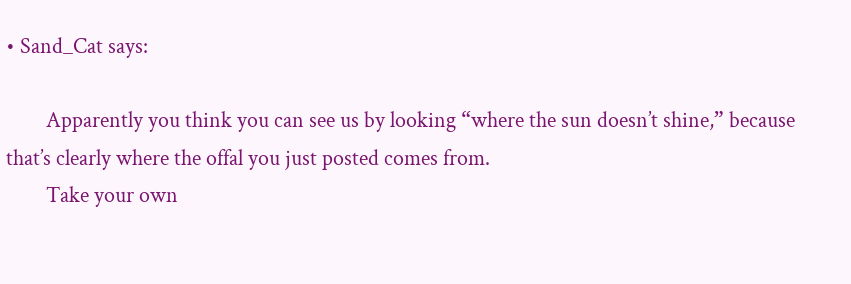• Sand_Cat says:

        Apparently you think you can see us by looking “where the sun doesn’t shine,” because that’s clearly where the offal you just posted comes from.
        Take your own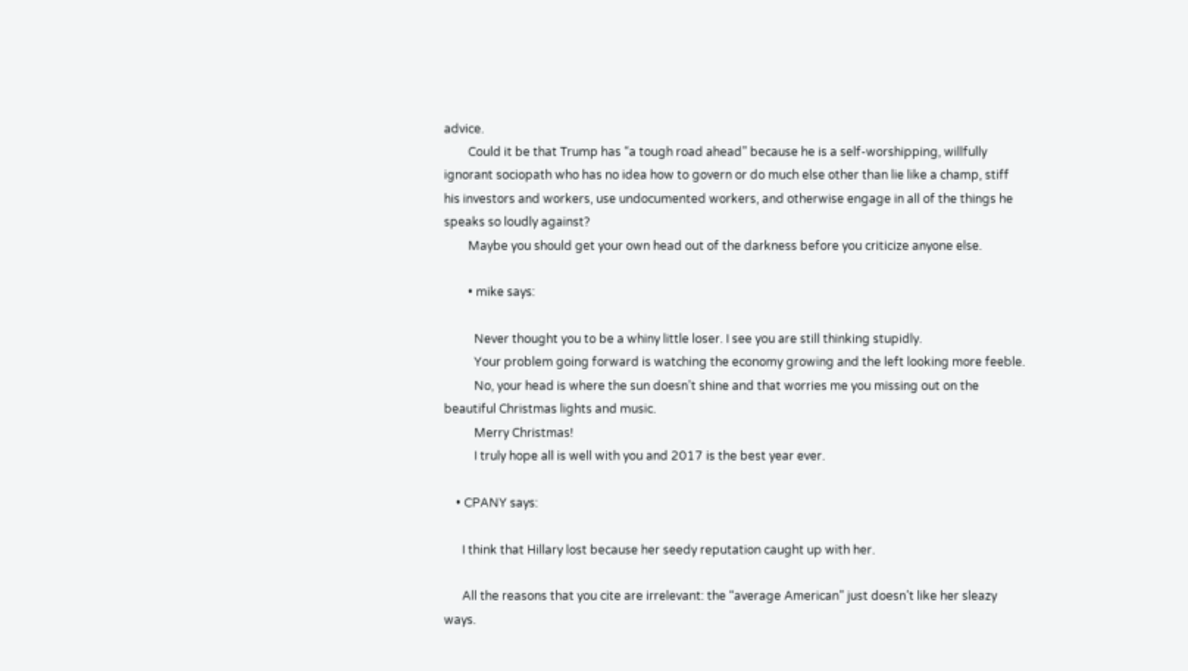advice.
        Could it be that Trump has “a tough road ahead” because he is a self-worshipping, willfully ignorant sociopath who has no idea how to govern or do much else other than lie like a champ, stiff his investors and workers, use undocumented workers, and otherwise engage in all of the things he speaks so loudly against?
        Maybe you should get your own head out of the darkness before you criticize anyone else.

        • mike says:

          Never thought you to be a whiny little loser. I see you are still thinking stupidly.
          Your problem going forward is watching the economy growing and the left looking more feeble.
          No, your head is where the sun doesn’t shine and that worries me you missing out on the beautiful Christmas lights and music.
          Merry Christmas!
          I truly hope all is well with you and 2017 is the best year ever.

    • CPANY says:

      I think that Hillary lost because her seedy reputation caught up with her.

      All the reasons that you cite are irrelevant: the “average American” just doesn’t like her sleazy ways.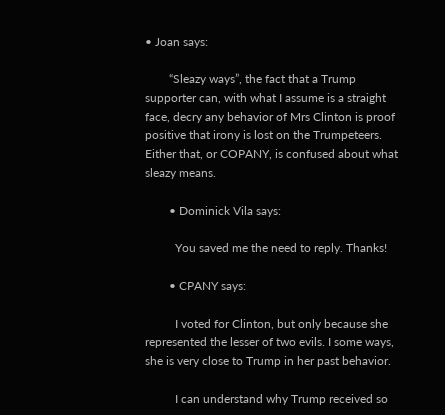• Joan says:

        “Sleazy ways”, the fact that a Trump supporter can, with what I assume is a straight face, decry any behavior of Mrs Clinton is proof positive that irony is lost on the Trumpeteers. Either that, or COPANY, is confused about what sleazy means.

        • Dominick Vila says:

          You saved me the need to reply. Thanks!

        • CPANY says:

          I voted for Clinton, but only because she represented the lesser of two evils. I some ways, she is very close to Trump in her past behavior.

          I can understand why Trump received so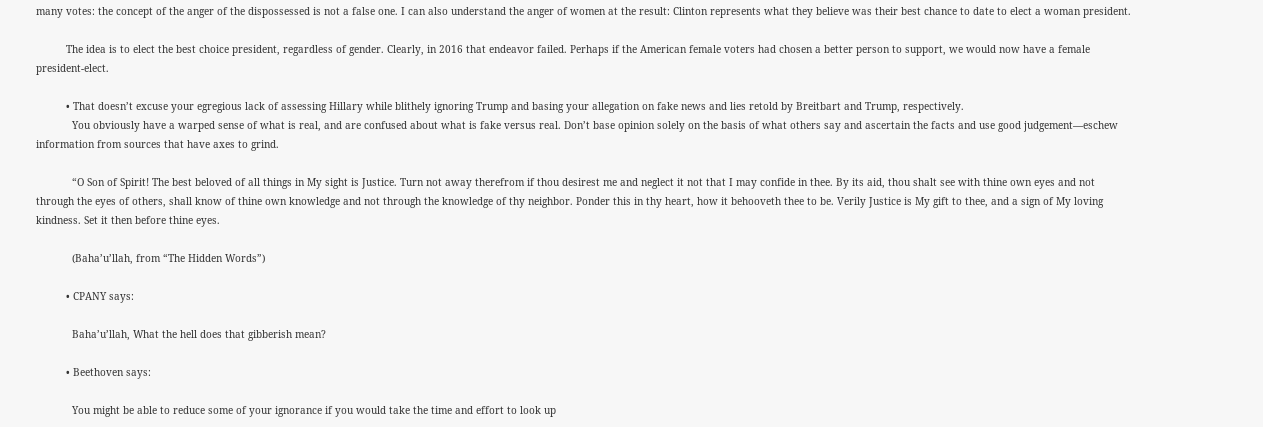many votes: the concept of the anger of the dispossessed is not a false one. I can also understand the anger of women at the result: Clinton represents what they believe was their best chance to date to elect a woman president.

          The idea is to elect the best choice president, regardless of gender. Clearly, in 2016 that endeavor failed. Perhaps if the American female voters had chosen a better person to support, we would now have a female president-elect.

          • That doesn’t excuse your egregious lack of assessing Hillary while blithely ignoring Trump and basing your allegation on fake news and lies retold by Breitbart and Trump, respectively.
            You obviously have a warped sense of what is real, and are confused about what is fake versus real. Don’t base opinion solely on the basis of what others say and ascertain the facts and use good judgement—eschew information from sources that have axes to grind.

            “O Son of Spirit! The best beloved of all things in My sight is Justice. Turn not away therefrom if thou desirest me and neglect it not that I may confide in thee. By its aid, thou shalt see with thine own eyes and not through the eyes of others, shall know of thine own knowledge and not through the knowledge of thy neighbor. Ponder this in thy heart, how it behooveth thee to be. Verily Justice is My gift to thee, and a sign of My loving kindness. Set it then before thine eyes.

            (Baha’u’llah, from “The Hidden Words”)

          • CPANY says:

            Baha’u’llah, What the hell does that gibberish mean?

          • Beethoven says:

            You might be able to reduce some of your ignorance if you would take the time and effort to look up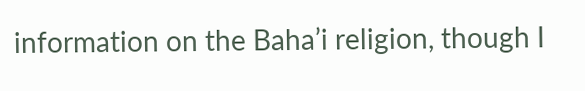information on the Baha’i religion, though I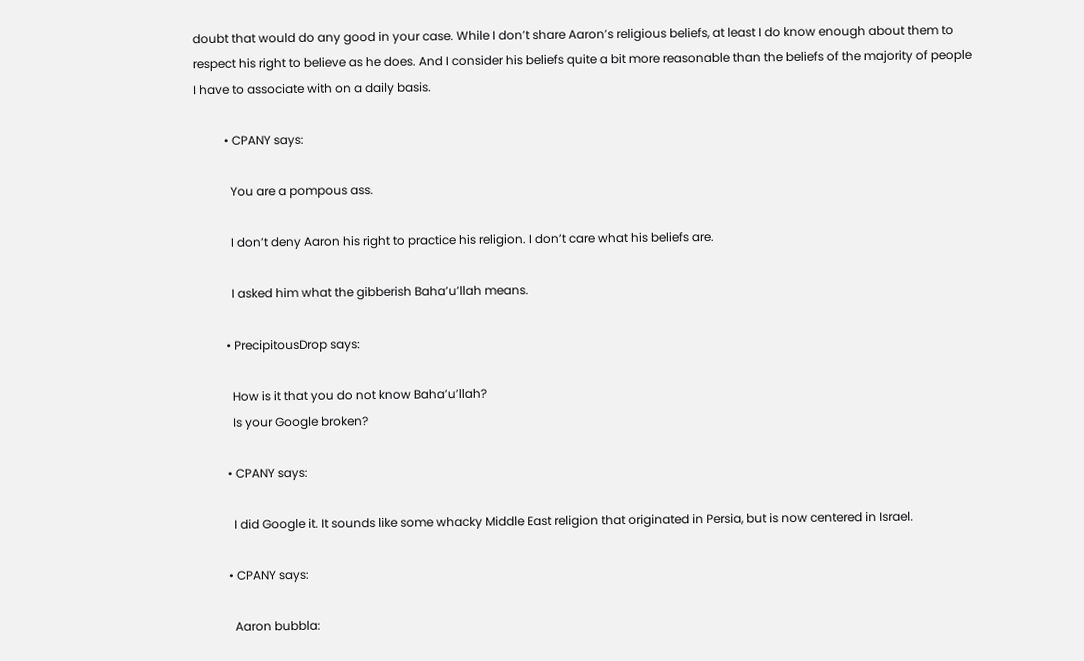doubt that would do any good in your case. While I don’t share Aaron’s religious beliefs, at least I do know enough about them to respect his right to believe as he does. And I consider his beliefs quite a bit more reasonable than the beliefs of the majority of people I have to associate with on a daily basis.

          • CPANY says:

            You are a pompous ass.

            I don’t deny Aaron his right to practice his religion. I don’t care what his beliefs are.

            I asked him what the gibberish Baha’u’llah means.

          • PrecipitousDrop says:

            How is it that you do not know Baha’u’llah?
            Is your Google broken?

          • CPANY says:

            I did Google it. It sounds like some whacky Middle East religion that originated in Persia, but is now centered in Israel.

          • CPANY says:

            Aaron bubbla: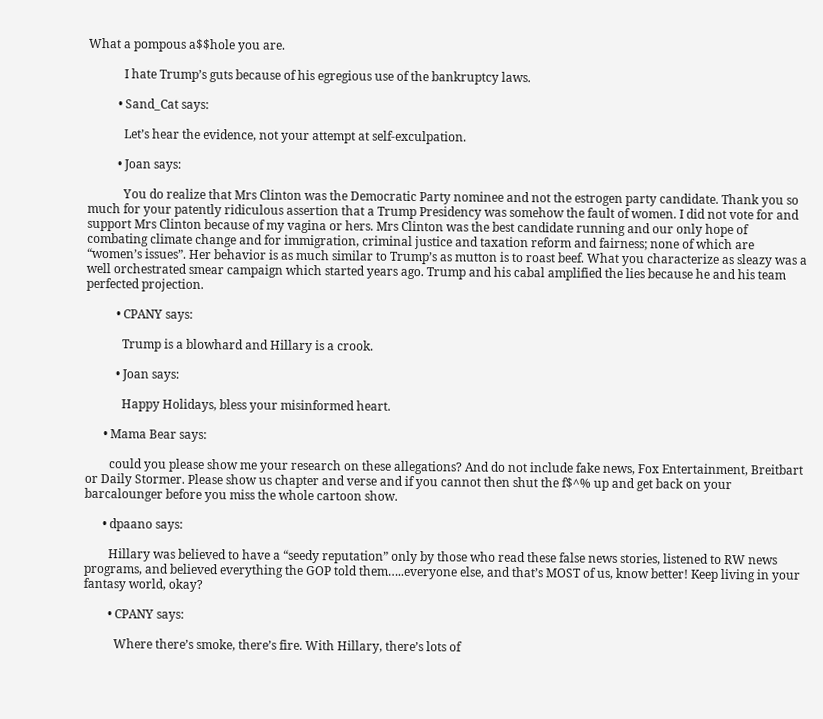What a pompous a$$hole you are.

            I hate Trump’s guts because of his egregious use of the bankruptcy laws.

          • Sand_Cat says:

            Let’s hear the evidence, not your attempt at self-exculpation.

          • Joan says:

            You do realize that Mrs Clinton was the Democratic Party nominee and not the estrogen party candidate. Thank you so much for your patently ridiculous assertion that a Trump Presidency was somehow the fault of women. I did not vote for and support Mrs Clinton because of my vagina or hers. Mrs Clinton was the best candidate running and our only hope of combating climate change and for immigration, criminal justice and taxation reform and fairness; none of which are “women’s issues”. Her behavior is as much similar to Trump’s as mutton is to roast beef. What you characterize as sleazy was a well orchestrated smear campaign which started years ago. Trump and his cabal amplified the lies because he and his team perfected projection.

          • CPANY says:

            Trump is a blowhard and Hillary is a crook.

          • Joan says:

            Happy Holidays, bless your misinformed heart.

      • Mama Bear says:

        could you please show me your research on these allegations? And do not include fake news, Fox Entertainment, Breitbart or Daily Stormer. Please show us chapter and verse and if you cannot then shut the f$^% up and get back on your barcalounger before you miss the whole cartoon show.

      • dpaano says:

        Hillary was believed to have a “seedy reputation” only by those who read these false news stories, listened to RW news programs, and believed everything the GOP told them…..everyone else, and that’s MOST of us, know better! Keep living in your fantasy world, okay?

        • CPANY says:

          Where there’s smoke, there’s fire. With Hillary, there’s lots of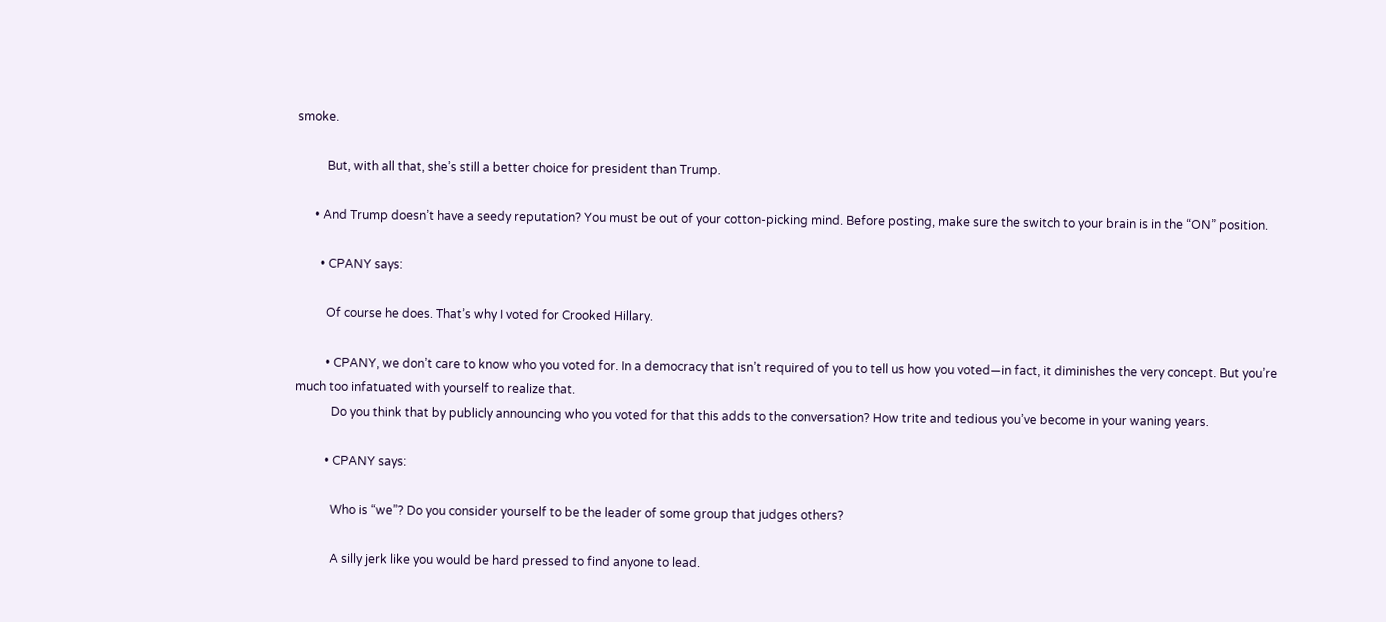smoke.

          But, with all that, she’s still a better choice for president than Trump.

      • And Trump doesn’t have a seedy reputation? You must be out of your cotton-picking mind. Before posting, make sure the switch to your brain is in the “ON” position.

        • CPANY says:

          Of course he does. That’s why I voted for Crooked Hillary.

          • CPANY, we don’t care to know who you voted for. In a democracy that isn’t required of you to tell us how you voted—in fact, it diminishes the very concept. But you’re much too infatuated with yourself to realize that.
            Do you think that by publicly announcing who you voted for that this adds to the conversation? How trite and tedious you’ve become in your waning years.

          • CPANY says:

            Who is “we”? Do you consider yourself to be the leader of some group that judges others?

            A silly jerk like you would be hard pressed to find anyone to lead.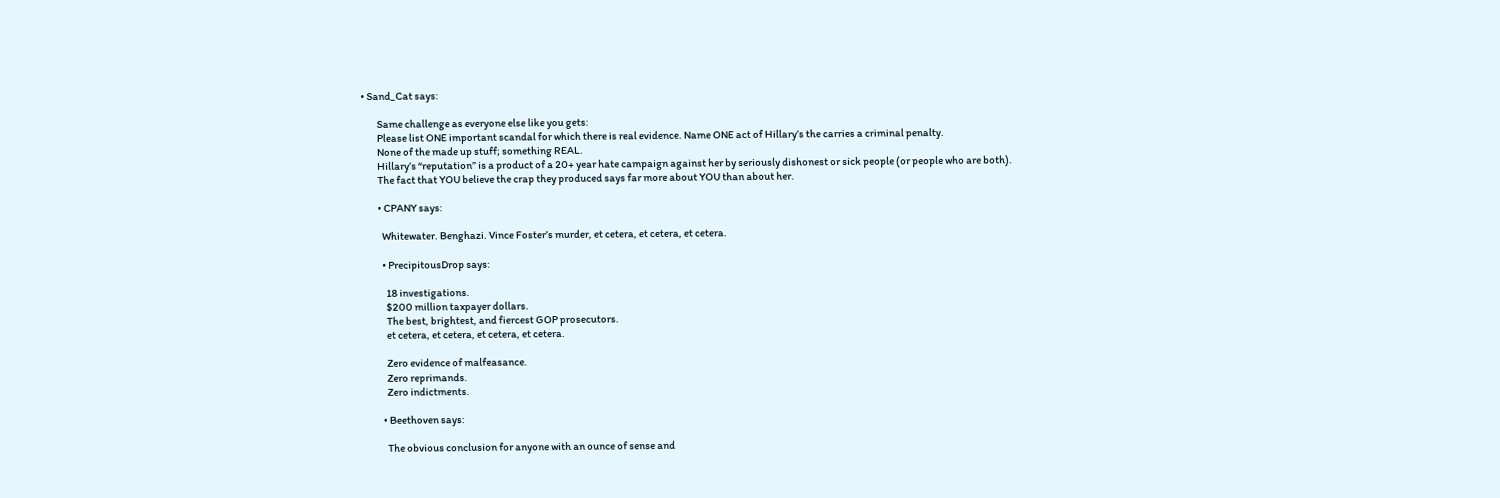• Sand_Cat says:

        Same challenge as everyone else like you gets:
        Please list ONE important scandal for which there is real evidence. Name ONE act of Hillary’s the carries a criminal penalty.
        None of the made up stuff; something REAL.
        Hillary’s “reputation” is a product of a 20+ year hate campaign against her by seriously dishonest or sick people (or people who are both).
        The fact that YOU believe the crap they produced says far more about YOU than about her.

        • CPANY says:

          Whitewater. Benghazi. Vince Foster’s murder, et cetera, et cetera, et cetera.

          • PrecipitousDrop says:

            18 investigations.
            $200 million taxpayer dollars.
            The best, brightest, and fiercest GOP prosecutors.
            et cetera, et cetera, et cetera, et cetera.

            Zero evidence of malfeasance.
            Zero reprimands.
            Zero indictments.

          • Beethoven says:

            The obvious conclusion for anyone with an ounce of sense and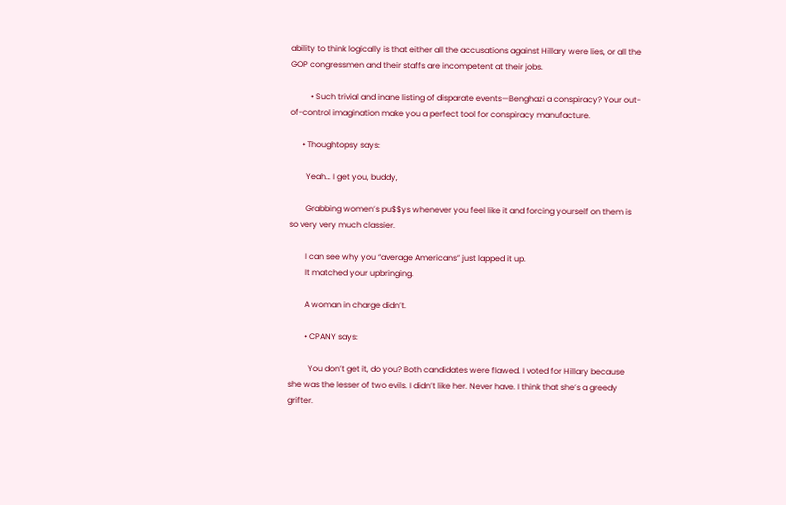ability to think logically is that either all the accusations against Hillary were lies, or all the GOP congressmen and their staffs are incompetent at their jobs.

          • Such trivial and inane listing of disparate events—Benghazi a conspiracy? Your out-of-control imagination make you a perfect tool for conspiracy manufacture.

      • Thoughtopsy says:

        Yeah… I get you, buddy,

        Grabbing women’s pu$$ys whenever you feel like it and forcing yourself on them is so very very much classier.

        I can see why you “average Americans” just lapped it up.
        It matched your upbringing.

        A woman in charge didn’t.

        • CPANY says:

          You don’t get it, do you? Both candidates were flawed. I voted for Hillary because she was the lesser of two evils. I didn’t like her. Never have. I think that she’s a greedy grifter.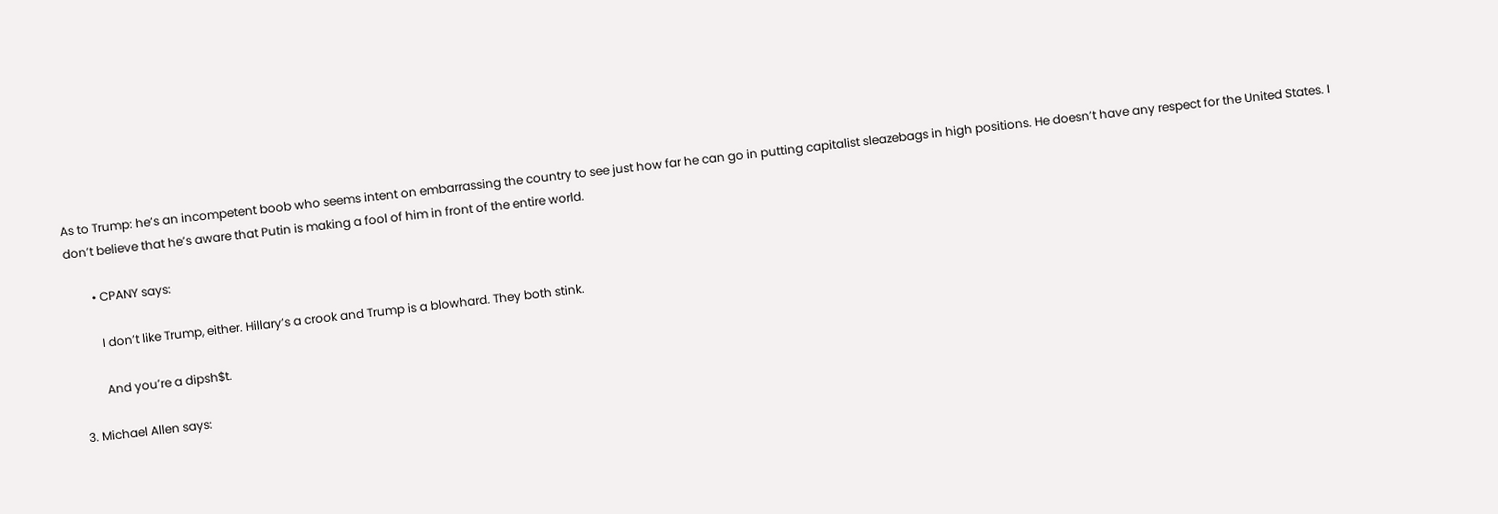As to Trump: he’s an incompetent boob who seems intent on embarrassing the country to see just how far he can go in putting capitalist sleazebags in high positions. He doesn’t have any respect for the United States. I don’t believe that he’s aware that Putin is making a fool of him in front of the entire world.

        • CPANY says:

          I don’t like Trump, either. Hillary’s a crook and Trump is a blowhard. They both stink.

          And you’re a dipsh$t.

  3. Michael Allen says: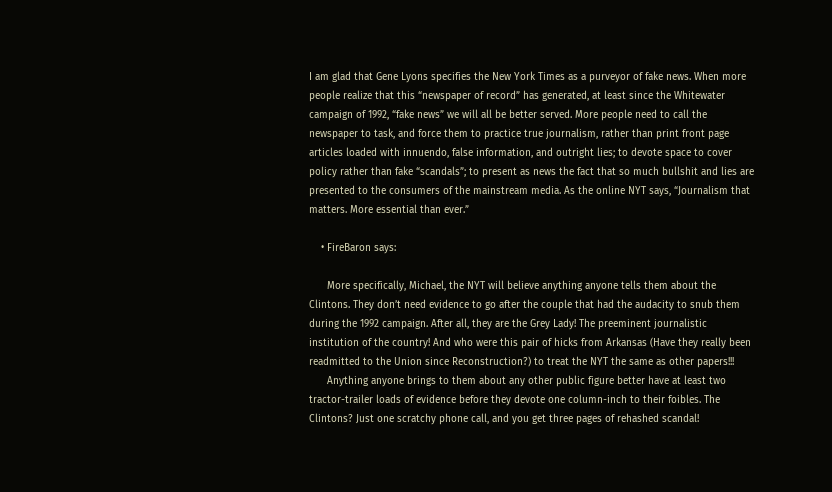I am glad that Gene Lyons specifies the New York Times as a purveyor of fake news. When more people realize that this “newspaper of record” has generated, at least since the Whitewater campaign of 1992, “fake news” we will all be better served. More people need to call the newspaper to task, and force them to practice true journalism, rather than print front page articles loaded with innuendo, false information, and outright lies; to devote space to cover policy rather than fake “scandals”; to present as news the fact that so much bullshit and lies are presented to the consumers of the mainstream media. As the online NYT says, “Journalism that matters. More essential than ever.”

    • FireBaron says:

      More specifically, Michael, the NYT will believe anything anyone tells them about the Clintons. They don’t need evidence to go after the couple that had the audacity to snub them during the 1992 campaign. After all, they are the Grey Lady! The preeminent journalistic institution of the country! And who were this pair of hicks from Arkansas (Have they really been readmitted to the Union since Reconstruction?) to treat the NYT the same as other papers!!!
      Anything anyone brings to them about any other public figure better have at least two tractor-trailer loads of evidence before they devote one column-inch to their foibles. The Clintons? Just one scratchy phone call, and you get three pages of rehashed scandal!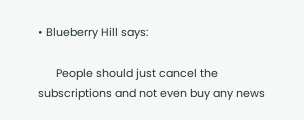• Blueberry Hill says:

      People should just cancel the subscriptions and not even buy any news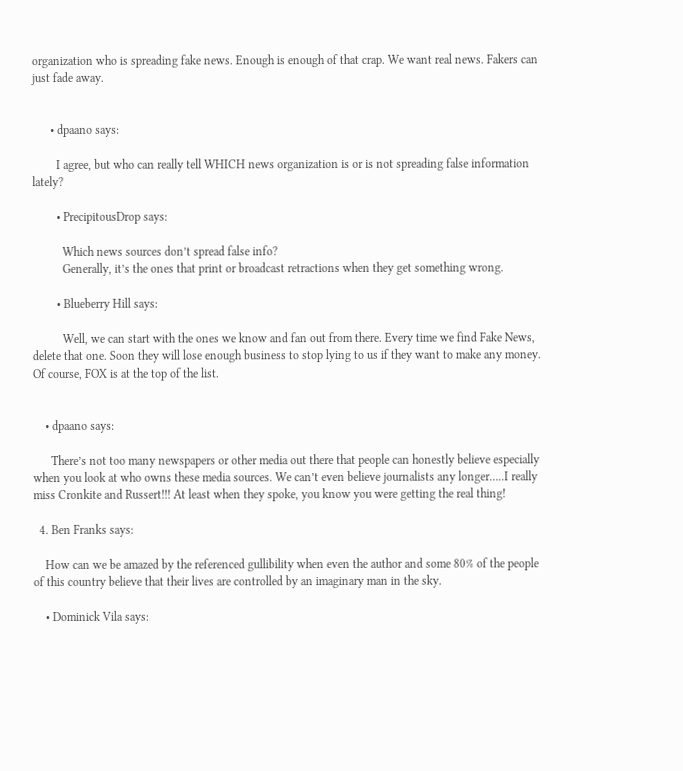organization who is spreading fake news. Enough is enough of that crap. We want real news. Fakers can just fade away.


      • dpaano says:

        I agree, but who can really tell WHICH news organization is or is not spreading false information lately?

        • PrecipitousDrop says:

          Which news sources don’t spread false info?
          Generally, it’s the ones that print or broadcast retractions when they get something wrong.

        • Blueberry Hill says:

          Well, we can start with the ones we know and fan out from there. Every time we find Fake News, delete that one. Soon they will lose enough business to stop lying to us if they want to make any money. Of course, FOX is at the top of the list.


    • dpaano says:

      There’s not too many newspapers or other media out there that people can honestly believe especially when you look at who owns these media sources. We can’t even believe journalists any longer…..I really miss Cronkite and Russert!!! At least when they spoke, you know you were getting the real thing!

  4. Ben Franks says:

    How can we be amazed by the referenced gullibility when even the author and some 80% of the people of this country believe that their lives are controlled by an imaginary man in the sky.

    • Dominick Vila says: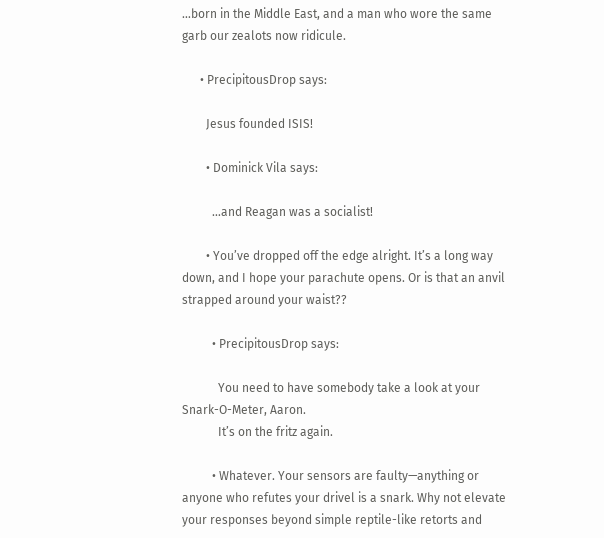…born in the Middle East, and a man who wore the same garb our zealots now ridicule.

      • PrecipitousDrop says:

        Jesus founded ISIS!

        • Dominick Vila says:

          …and Reagan was a socialist!

        • You’ve dropped off the edge alright. It’s a long way down, and I hope your parachute opens. Or is that an anvil strapped around your waist??

          • PrecipitousDrop says:

            You need to have somebody take a look at your Snark-O-Meter, Aaron.
            It’s on the fritz again.

          • Whatever. Your sensors are faulty—anything or anyone who refutes your drivel is a snark. Why not elevate your responses beyond simple reptile-like retorts and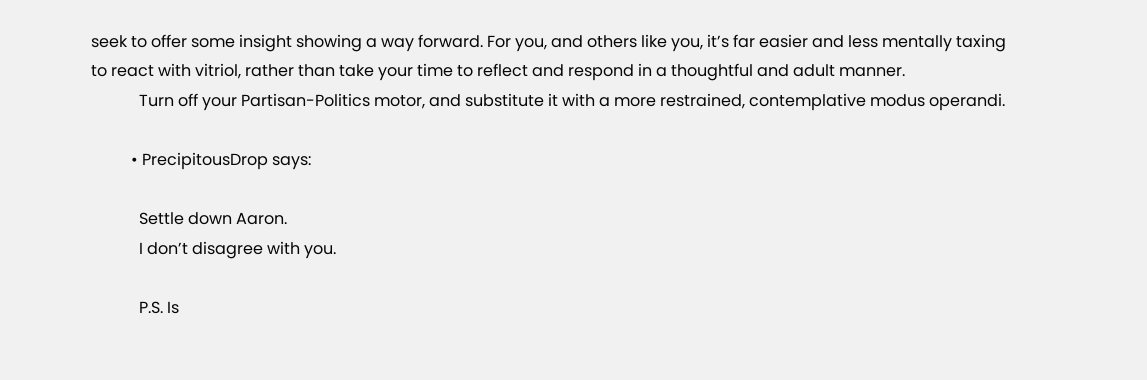seek to offer some insight showing a way forward. For you, and others like you, it’s far easier and less mentally taxing to react with vitriol, rather than take your time to reflect and respond in a thoughtful and adult manner.
            Turn off your Partisan-Politics motor, and substitute it with a more restrained, contemplative modus operandi.

          • PrecipitousDrop says:

            Settle down Aaron.
            I don’t disagree with you.

            P.S. Is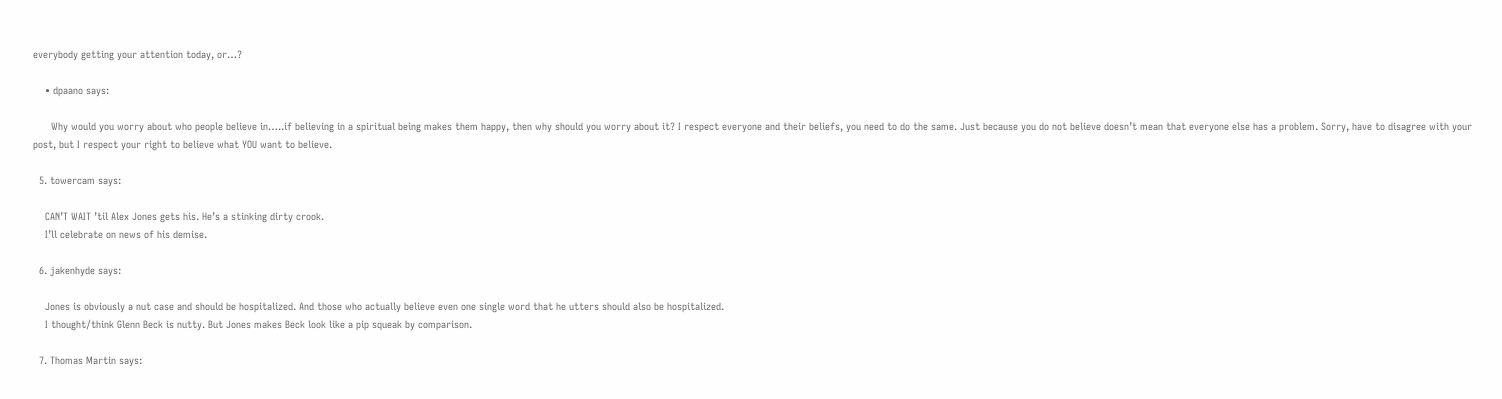everybody getting your attention today, or…?

    • dpaano says:

      Why would you worry about who people believe in…..if believing in a spiritual being makes them happy, then why should you worry about it? I respect everyone and their beliefs, you need to do the same. Just because you do not believe doesn’t mean that everyone else has a problem. Sorry, have to disagree with your post, but I respect your right to believe what YOU want to believe.

  5. towercam says:

    CAN’T WAIT ’til Alex Jones gets his. He’s a stinking dirty crook.
    I’ll celebrate on news of his demise.

  6. jakenhyde says:

    Jones is obviously a nut case and should be hospitalized. And those who actually believe even one single word that he utters should also be hospitalized.
    I thought/think Glenn Beck is nutty. But Jones makes Beck look like a pip squeak by comparison.

  7. Thomas Martin says: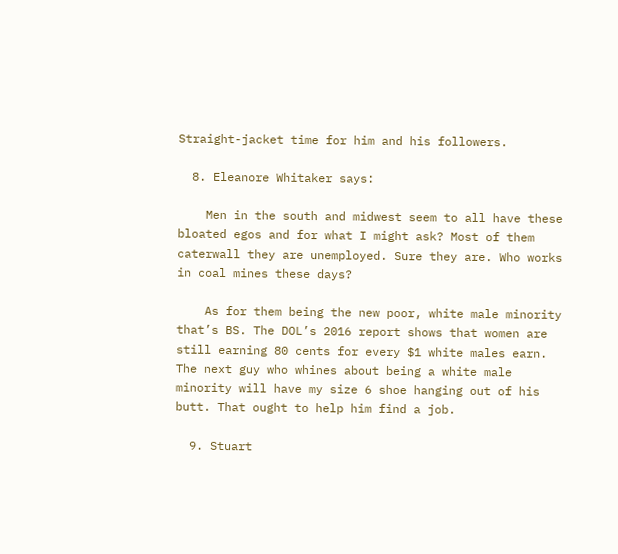Straight-jacket time for him and his followers.

  8. Eleanore Whitaker says:

    Men in the south and midwest seem to all have these bloated egos and for what I might ask? Most of them caterwall they are unemployed. Sure they are. Who works in coal mines these days?

    As for them being the new poor, white male minority that’s BS. The DOL’s 2016 report shows that women are still earning 80 cents for every $1 white males earn. The next guy who whines about being a white male minority will have my size 6 shoe hanging out of his butt. That ought to help him find a job.

  9. Stuart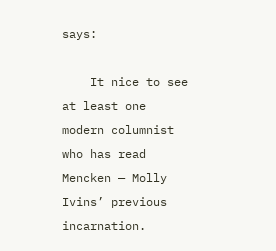says:

    It nice to see at least one modern columnist who has read Mencken — Molly Ivins’ previous incarnation.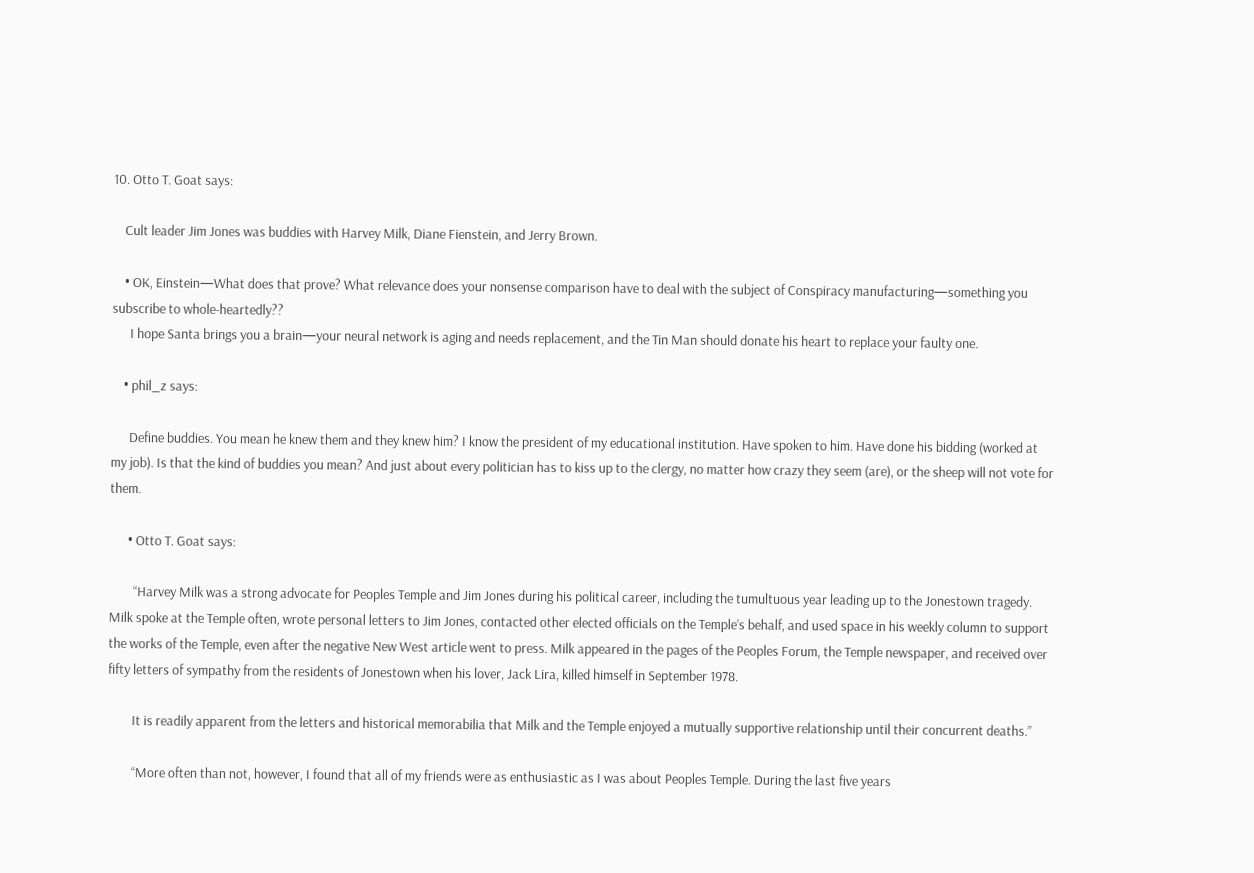10. Otto T. Goat says:

    Cult leader Jim Jones was buddies with Harvey Milk, Diane Fienstein, and Jerry Brown.

    • OK, Einstein—What does that prove? What relevance does your nonsense comparison have to deal with the subject of Conspiracy manufacturing—something you subscribe to whole-heartedly??
      I hope Santa brings you a brain—your neural network is aging and needs replacement, and the Tin Man should donate his heart to replace your faulty one.

    • phil_z says:

      Define buddies. You mean he knew them and they knew him? I know the president of my educational institution. Have spoken to him. Have done his bidding (worked at my job). Is that the kind of buddies you mean? And just about every politician has to kiss up to the clergy, no matter how crazy they seem (are), or the sheep will not vote for them.

      • Otto T. Goat says:

        “Harvey Milk was a strong advocate for Peoples Temple and Jim Jones during his political career, including the tumultuous year leading up to the Jonestown tragedy. Milk spoke at the Temple often, wrote personal letters to Jim Jones, contacted other elected officials on the Temple’s behalf, and used space in his weekly column to support the works of the Temple, even after the negative New West article went to press. Milk appeared in the pages of the Peoples Forum, the Temple newspaper, and received over fifty letters of sympathy from the residents of Jonestown when his lover, Jack Lira, killed himself in September 1978.

        It is readily apparent from the letters and historical memorabilia that Milk and the Temple enjoyed a mutually supportive relationship until their concurrent deaths.”

        “More often than not, however, I found that all of my friends were as enthusiastic as I was about Peoples Temple. During the last five years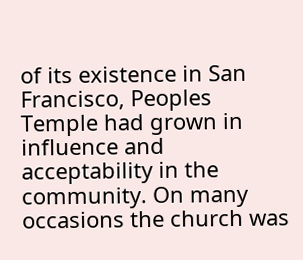of its existence in San Francisco, Peoples Temple had grown in influence and acceptability in the community. On many occasions the church was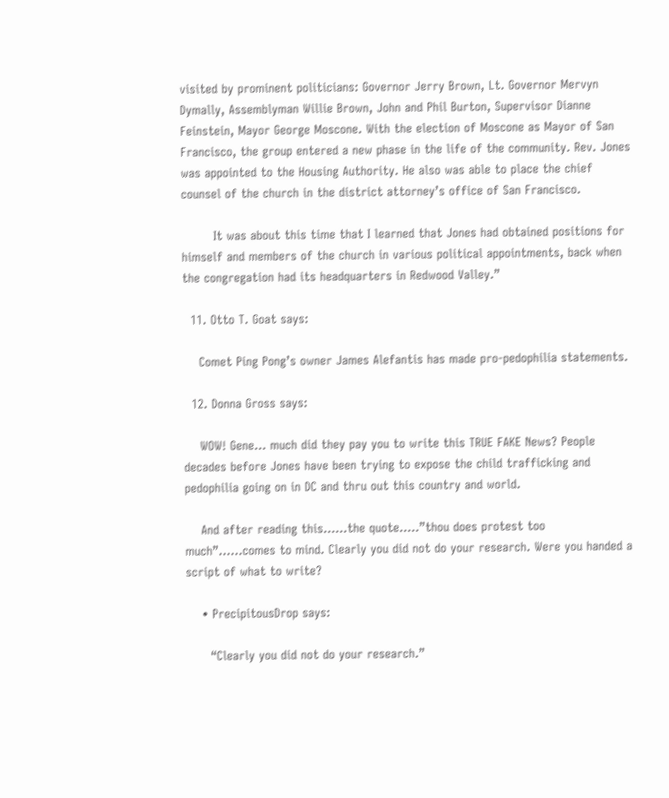visited by prominent politicians: Governor Jerry Brown, Lt. Governor Mervyn Dymally, Assemblyman Willie Brown, John and Phil Burton, Supervisor Dianne Feinstein, Mayor George Moscone. With the election of Moscone as Mayor of San Francisco, the group entered a new phase in the life of the community. Rev. Jones was appointed to the Housing Authority. He also was able to place the chief counsel of the church in the district attorney’s office of San Francisco.

        It was about this time that I learned that Jones had obtained positions for himself and members of the church in various political appointments, back when the congregation had its headquarters in Redwood Valley.”

  11. Otto T. Goat says:

    Comet Ping Pong’s owner James Alefantis has made pro-pedophilia statements.

  12. Donna Gross says:

    WOW! Gene… much did they pay you to write this TRUE FAKE News? People decades before Jones have been trying to expose the child trafficking and pedophilia going on in DC and thru out this country and world.

    And after reading this……the quote…..”thou does protest too much”……comes to mind. Clearly you did not do your research. Were you handed a script of what to write?

    • PrecipitousDrop says:

      “Clearly you did not do your research.”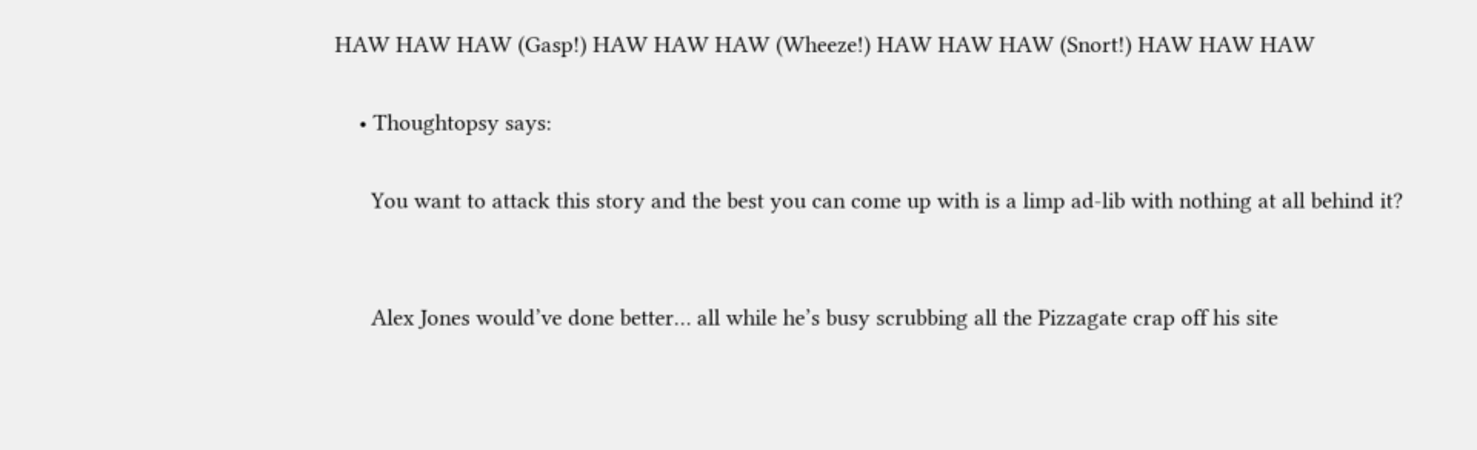HAW HAW HAW (Gasp!) HAW HAW HAW (Wheeze!) HAW HAW HAW (Snort!) HAW HAW HAW

    • Thoughtopsy says:

      You want to attack this story and the best you can come up with is a limp ad-lib with nothing at all behind it?


      Alex Jones would’ve done better… all while he’s busy scrubbing all the Pizzagate crap off his site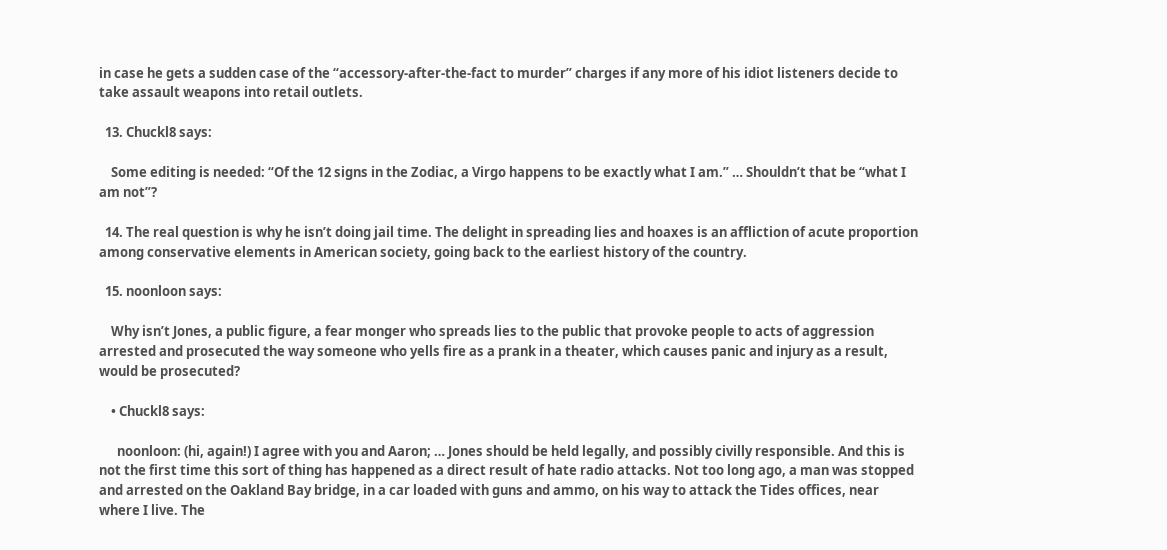in case he gets a sudden case of the “accessory-after-the-fact to murder” charges if any more of his idiot listeners decide to take assault weapons into retail outlets.

  13. Chuckl8 says:

    Some editing is needed: “Of the 12 signs in the Zodiac, a Virgo happens to be exactly what I am.” … Shouldn’t that be “what I am not”?

  14. The real question is why he isn’t doing jail time. The delight in spreading lies and hoaxes is an affliction of acute proportion among conservative elements in American society, going back to the earliest history of the country.

  15. noonloon says:

    Why isn’t Jones, a public figure, a fear monger who spreads lies to the public that provoke people to acts of aggression arrested and prosecuted the way someone who yells fire as a prank in a theater, which causes panic and injury as a result, would be prosecuted?

    • Chuckl8 says:

      noonloon: (hi, again!) I agree with you and Aaron; … Jones should be held legally, and possibly civilly responsible. And this is not the first time this sort of thing has happened as a direct result of hate radio attacks. Not too long ago, a man was stopped and arrested on the Oakland Bay bridge, in a car loaded with guns and ammo, on his way to attack the Tides offices, near where I live. The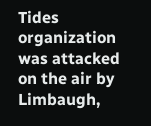Tides organization was attacked on the air by Limbaugh,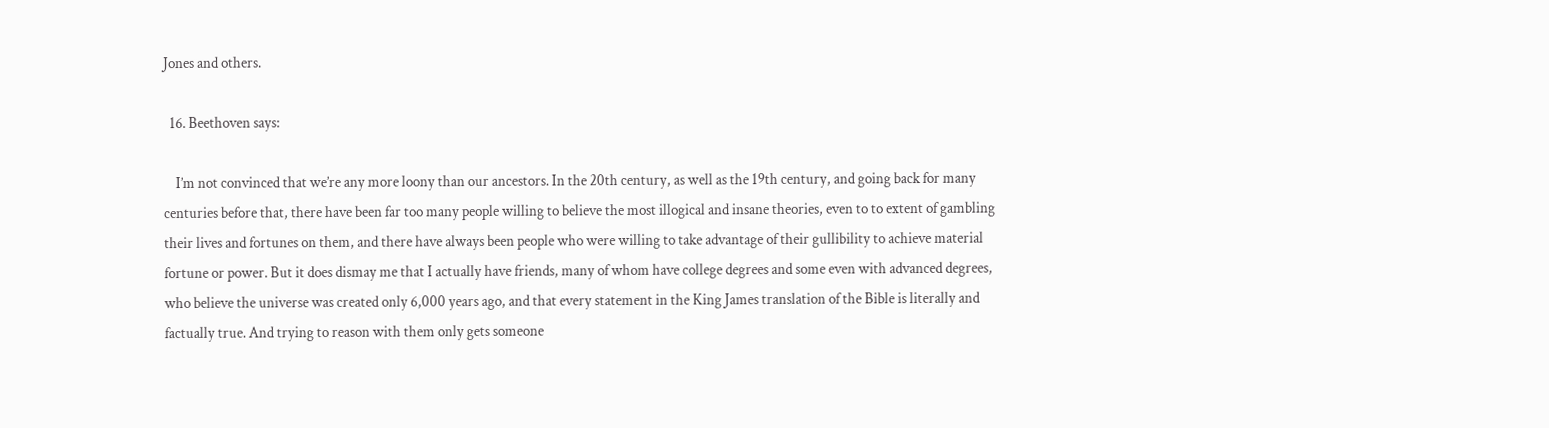Jones and others.

  16. Beethoven says:

    I’m not convinced that we’re any more loony than our ancestors. In the 20th century, as well as the 19th century, and going back for many centuries before that, there have been far too many people willing to believe the most illogical and insane theories, even to to extent of gambling their lives and fortunes on them, and there have always been people who were willing to take advantage of their gullibility to achieve material fortune or power. But it does dismay me that I actually have friends, many of whom have college degrees and some even with advanced degrees, who believe the universe was created only 6,000 years ago, and that every statement in the King James translation of the Bible is literally and factually true. And trying to reason with them only gets someone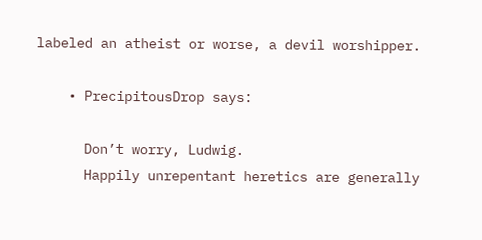labeled an atheist or worse, a devil worshipper.

    • PrecipitousDrop says:

      Don’t worry, Ludwig.
      Happily unrepentant heretics are generally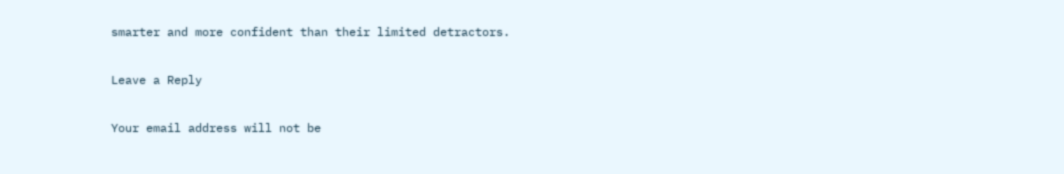smarter and more confident than their limited detractors.

Leave a Reply

Your email address will not be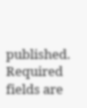published. Required fields are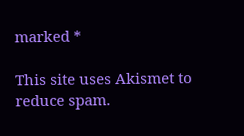marked *

This site uses Akismet to reduce spam.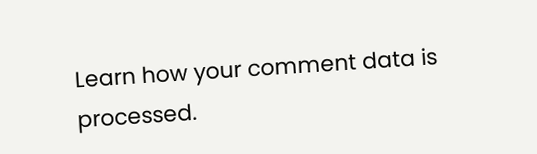Learn how your comment data is processed.